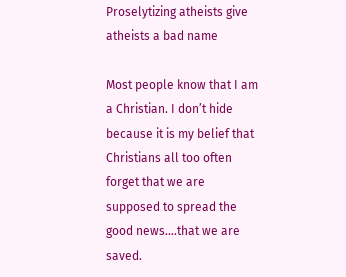Proselytizing atheists give atheists a bad name

Most people know that I am a Christian. I don’t hide because it is my belief that Christians all too often forget that we are supposed to spread the good news….that we are saved.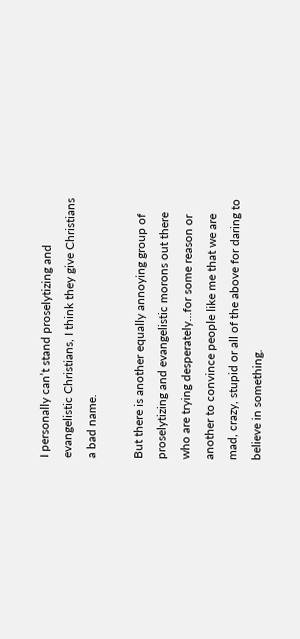I personally can’t stand proselytizing and evangelistic Christians, I think they give Christians a bad name.

But there is another equally annoying group of proselytizing and evangelistic morons out there who are trying desperately…for some reason or another to convince people like me that we are mad, crazy, stupid or all of the above for daring to believe in something.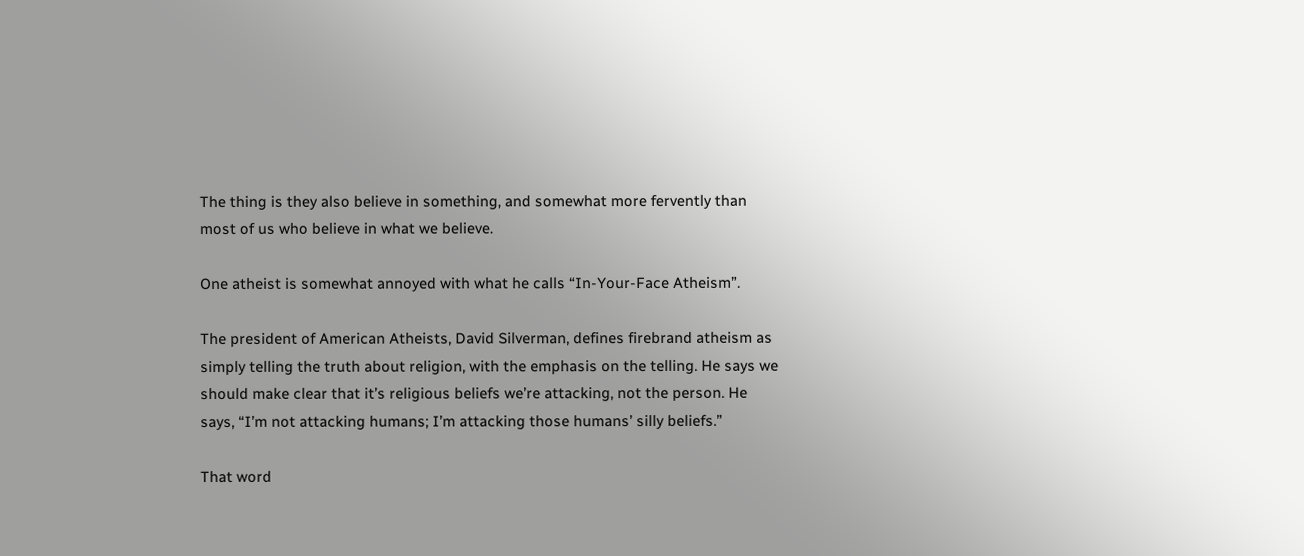The thing is they also believe in something, and somewhat more fervently than most of us who believe in what we believe.

One atheist is somewhat annoyed with what he calls “In-Your-Face Atheism”.

The president of American Atheists, David Silverman, defines firebrand atheism as simply telling the truth about religion, with the emphasis on the telling. He says we should make clear that it’s religious beliefs we’re attacking, not the person. He says, “I’m not attacking humans; I’m attacking those humans’ silly beliefs.”

That word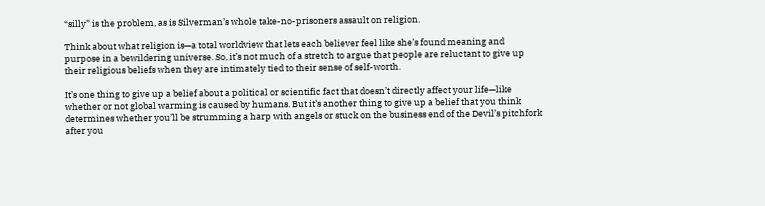“silly” is the problem, as is Silverman’s whole take-no-prisoners assault on religion.

Think about what religion is—a total worldview that lets each believer feel like she’s found meaning and purpose in a bewildering universe. So, it’s not much of a stretch to argue that people are reluctant to give up their religious beliefs when they are intimately tied to their sense of self-worth.

It’s one thing to give up a belief about a political or scientific fact that doesn’t directly affect your life—like whether or not global warming is caused by humans. But it’s another thing to give up a belief that you think determines whether you’ll be strumming a harp with angels or stuck on the business end of the Devil’s pitchfork after you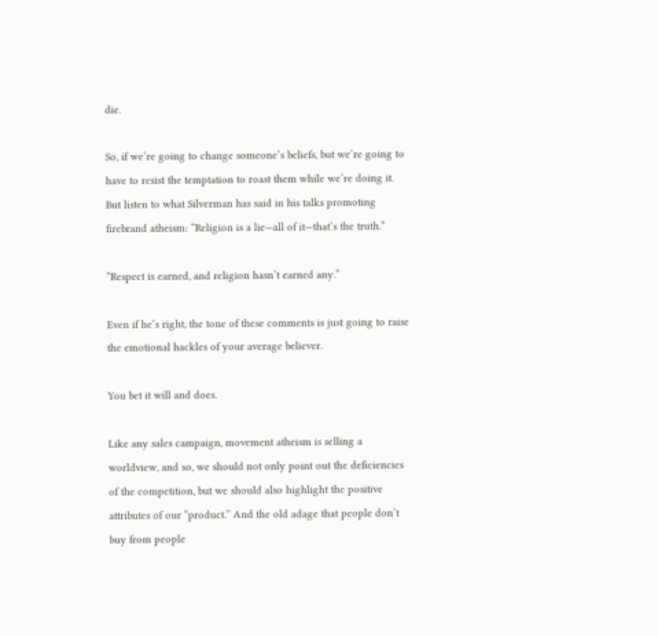die.

So, if we’re going to change someone’s beliefs, but we’re going to have to resist the temptation to roast them while we’re doing it. But listen to what Silverman has said in his talks promoting firebrand atheism: “Religion is a lie—all of it—that’s the truth.”

“Respect is earned, and religion hasn’t earned any.”

Even if he’s right, the tone of these comments is just going to raise the emotional hackles of your average believer.

You bet it will and does.

Like any sales campaign, movement atheism is selling a worldview, and so, we should not only point out the deficiencies of the competition, but we should also highlight the positive attributes of our “product.” And the old adage that people don’t buy from people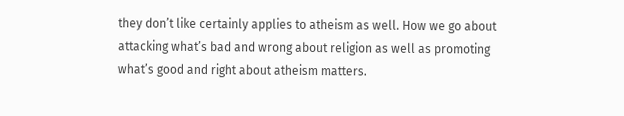they don’t like certainly applies to atheism as well. How we go about attacking what’s bad and wrong about religion as well as promoting what’s good and right about atheism matters.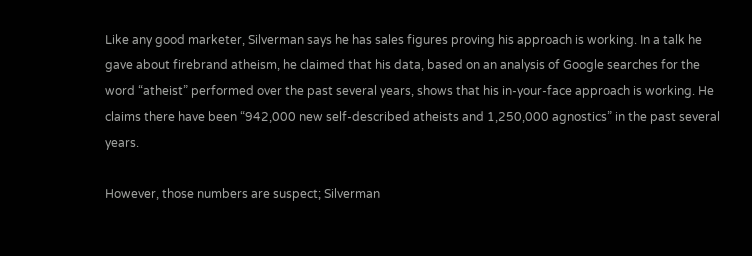Like any good marketer, Silverman says he has sales figures proving his approach is working. In a talk he gave about firebrand atheism, he claimed that his data, based on an analysis of Google searches for the word “atheist” performed over the past several years, shows that his in-your-face approach is working. He claims there have been “942,000 new self-described atheists and 1,250,000 agnostics” in the past several years.

However, those numbers are suspect; Silverman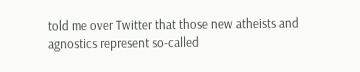told me over Twitter that those new atheists and agnostics represent so-called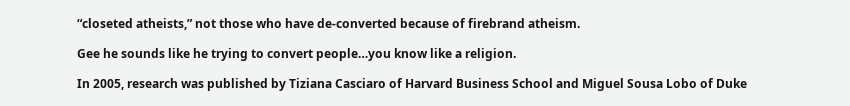“closeted atheists,” not those who have de-converted because of firebrand atheism.

Gee he sounds like he trying to convert people…you know like a religion.

In 2005, research was published by Tiziana Casciaro of Harvard Business School and Miguel Sousa Lobo of Duke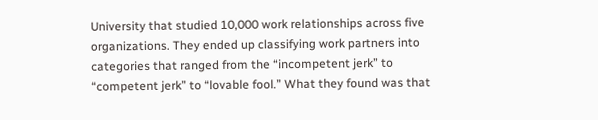University that studied 10,000 work relationships across five organizations. They ended up classifying work partners into categories that ranged from the “incompetent jerk” to “competent jerk” to “lovable fool.” What they found was that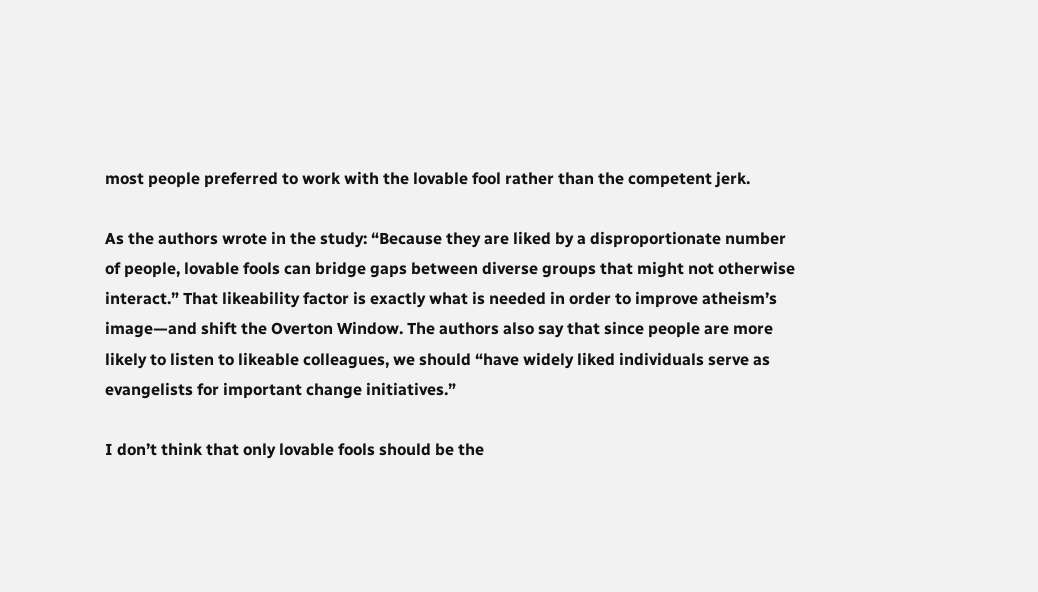most people preferred to work with the lovable fool rather than the competent jerk.

As the authors wrote in the study: “Because they are liked by a disproportionate number of people, lovable fools can bridge gaps between diverse groups that might not otherwise interact.” That likeability factor is exactly what is needed in order to improve atheism’s image—and shift the Overton Window. The authors also say that since people are more likely to listen to likeable colleagues, we should “have widely liked individuals serve as evangelists for important change initiatives.”

I don’t think that only lovable fools should be the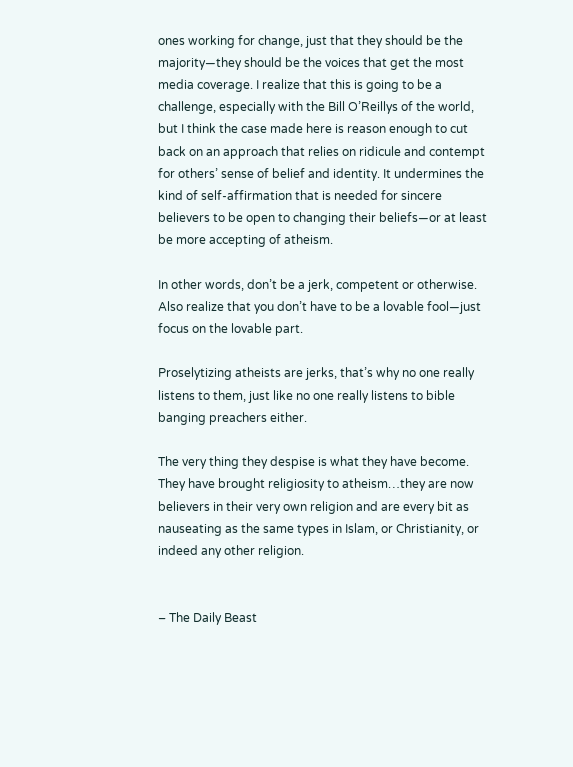ones working for change, just that they should be the majority—they should be the voices that get the most media coverage. I realize that this is going to be a challenge, especially with the Bill O’Reillys of the world, but I think the case made here is reason enough to cut back on an approach that relies on ridicule and contempt for others’ sense of belief and identity. It undermines the kind of self-affirmation that is needed for sincere believers to be open to changing their beliefs—or at least be more accepting of atheism.

In other words, don’t be a jerk, competent or otherwise. Also realize that you don’t have to be a lovable fool—just focus on the lovable part.

Proselytizing atheists are jerks, that’s why no one really listens to them, just like no one really listens to bible banging preachers either.

The very thing they despise is what they have become. They have brought religiosity to atheism…they are now believers in their very own religion and are every bit as nauseating as the same types in Islam, or Christianity, or indeed any other religion.


– The Daily Beast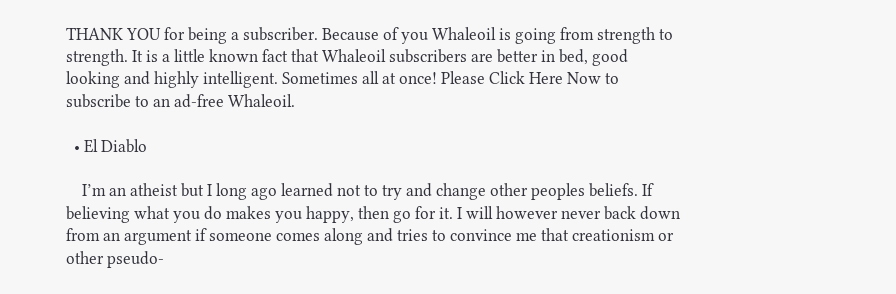THANK YOU for being a subscriber. Because of you Whaleoil is going from strength to strength. It is a little known fact that Whaleoil subscribers are better in bed, good looking and highly intelligent. Sometimes all at once! Please Click Here Now to subscribe to an ad-free Whaleoil.

  • El Diablo

    I’m an atheist but I long ago learned not to try and change other peoples beliefs. If believing what you do makes you happy, then go for it. I will however never back down from an argument if someone comes along and tries to convince me that creationism or other pseudo-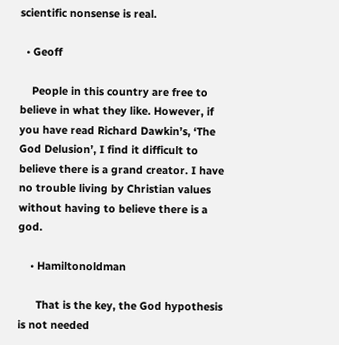scientific nonsense is real.

  • Geoff

    People in this country are free to believe in what they like. However, if you have read Richard Dawkin’s, ‘The God Delusion’, I find it difficult to believe there is a grand creator. I have no trouble living by Christian values without having to believe there is a god.

    • Hamiltonoldman

      That is the key, the God hypothesis is not needed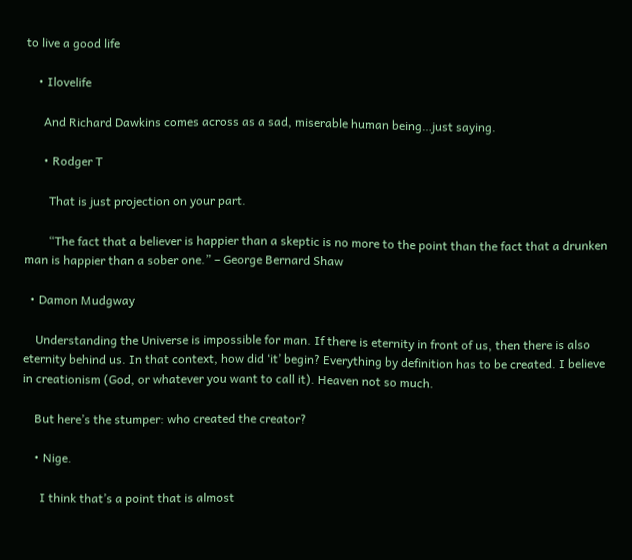to live a good life

    • Ilovelife

      And Richard Dawkins comes across as a sad, miserable human being…just saying.

      • Rodger T

        That is just projection on your part.

        “The fact that a believer is happier than a skeptic is no more to the point than the fact that a drunken man is happier than a sober one.” – George Bernard Shaw

  • Damon Mudgway

    Understanding the Universe is impossible for man. If there is eternity in front of us, then there is also eternity behind us. In that context, how did ‘it’ begin? Everything by definition has to be created. I believe in creationism (God, or whatever you want to call it). Heaven not so much.

    But here’s the stumper: who created the creator?

    • Nige.

      I think that’s a point that is almost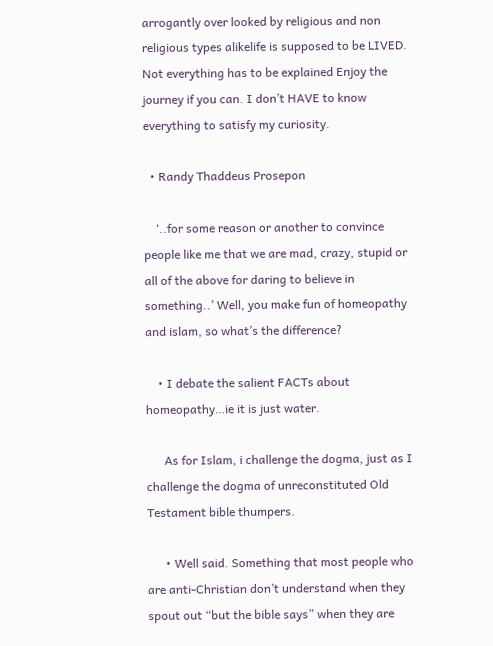arrogantly over looked by religious and non religious types alikelife is supposed to be LIVED. Not everything has to be explained Enjoy the journey if you can. I don’t HAVE to know everything to satisfy my curiosity.

  • Randy Thaddeus Prosepon

    ‘..for some reason or another to convince people like me that we are mad, crazy, stupid or all of the above for daring to believe in something..’ Well, you make fun of homeopathy and islam, so what’s the difference?

    • I debate the salient FACTs about homeopathy…ie it is just water.

      As for Islam, i challenge the dogma, just as I challenge the dogma of unreconstituted Old Testament bible thumpers.

      • Well said. Something that most people who are anti-Christian don’t understand when they spout out “but the bible says” when they are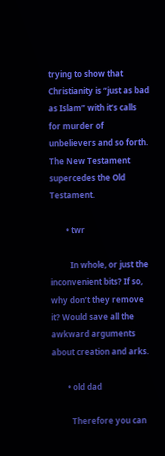trying to show that Christianity is “just as bad as Islam” with it’s calls for murder of unbelievers and so forth. The New Testament supercedes the Old Testament.

        • twr

          In whole, or just the inconvenient bits? If so, why don’t they remove it? Would save all the awkward arguments about creation and arks.

        • old dad

          Therefore you can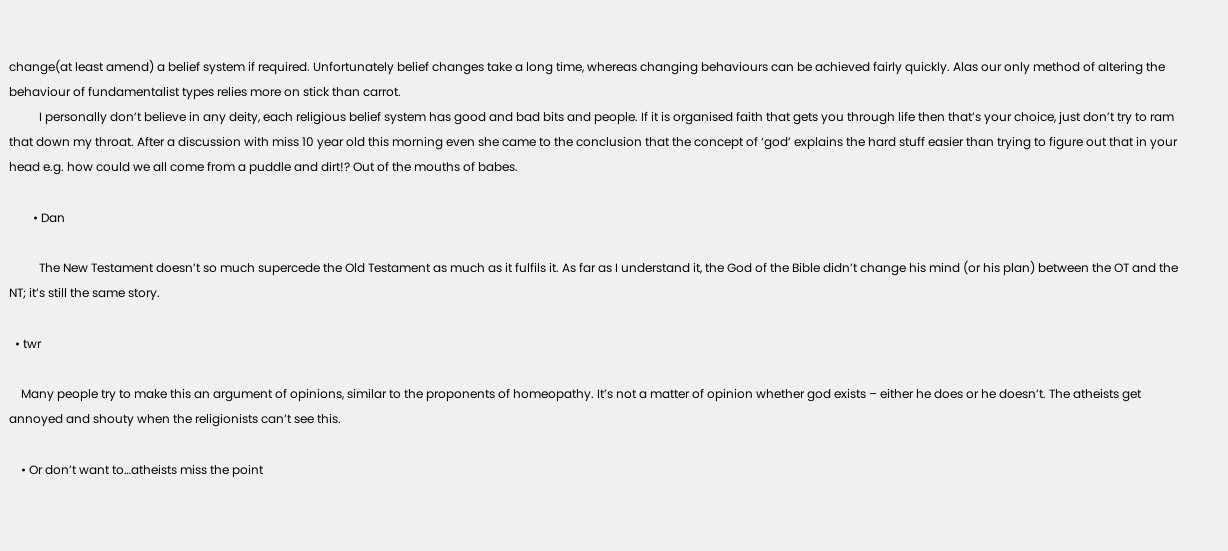change(at least amend) a belief system if required. Unfortunately belief changes take a long time, whereas changing behaviours can be achieved fairly quickly. Alas our only method of altering the behaviour of fundamentalist types relies more on stick than carrot.
          I personally don’t believe in any deity, each religious belief system has good and bad bits and people. If it is organised faith that gets you through life then that’s your choice, just don’t try to ram that down my throat. After a discussion with miss 10 year old this morning even she came to the conclusion that the concept of ‘god’ explains the hard stuff easier than trying to figure out that in your head e.g. how could we all come from a puddle and dirt!? Out of the mouths of babes.

        • Dan

          The New Testament doesn’t so much supercede the Old Testament as much as it fulfils it. As far as I understand it, the God of the Bible didn’t change his mind (or his plan) between the OT and the NT; it’s still the same story.

  • twr

    Many people try to make this an argument of opinions, similar to the proponents of homeopathy. It’s not a matter of opinion whether god exists – either he does or he doesn’t. The atheists get annoyed and shouty when the religionists can’t see this.

    • Or don’t want to…atheists miss the point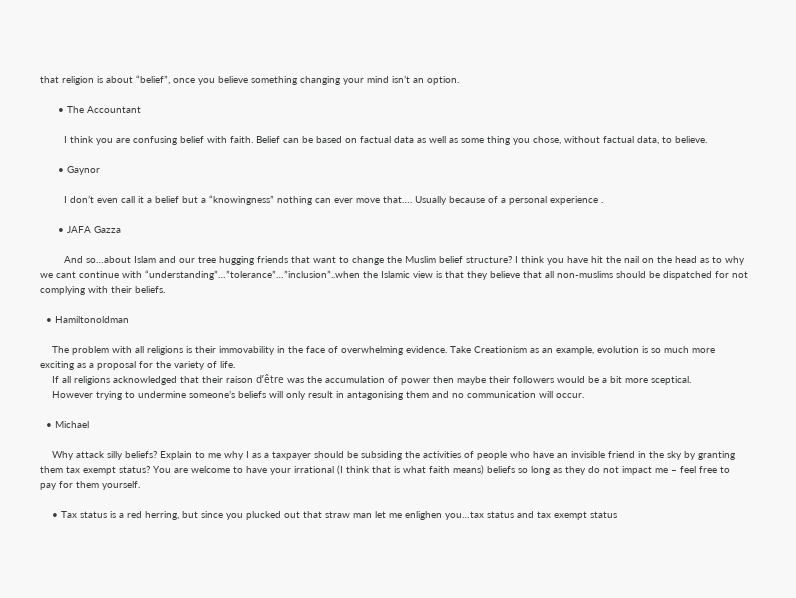that religion is about “belief”, once you believe something changing your mind isn’t an option.

      • The Accountant

        I think you are confusing belief with faith. Belief can be based on factual data as well as some thing you chose, without factual data, to believe.

      • Gaynor

        I don’t even call it a belief but a “knowingness” nothing can ever move that…. Usually because of a personal experience .

      • JAFA Gazza

        And so…about Islam and our tree hugging friends that want to change the Muslim belief structure? I think you have hit the nail on the head as to why we cant continue with “understanding”…”tolerance”…”inclusion”..when the Islamic view is that they believe that all non-muslims should be dispatched for not complying with their beliefs.

  • Hamiltonoldman

    The problem with all religions is their immovability in the face of overwhelming evidence. Take Creationism as an example, evolution is so much more exciting as a proposal for the variety of life.
    If all religions acknowledged that their raison d’être was the accumulation of power then maybe their followers would be a bit more sceptical.
    However trying to undermine someone’s beliefs will only result in antagonising them and no communication will occur.

  • Michael

    Why attack silly beliefs? Explain to me why I as a taxpayer should be subsiding the activities of people who have an invisible friend in the sky by granting them tax exempt status? You are welcome to have your irrational (I think that is what faith means) beliefs so long as they do not impact me – feel free to pay for them yourself.

    • Tax status is a red herring, but since you plucked out that straw man let me enlighen you…tax status and tax exempt status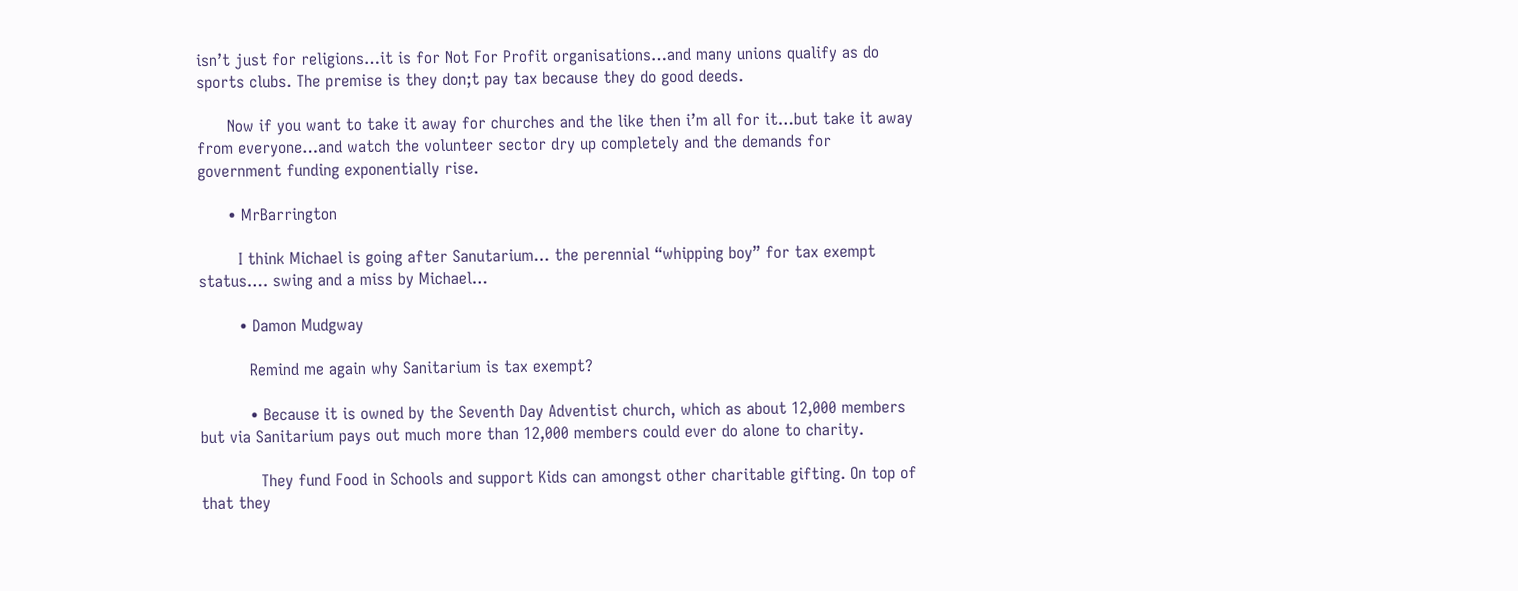isn’t just for religions…it is for Not For Profit organisations…and many unions qualify as do sports clubs. The premise is they don;t pay tax because they do good deeds.

      Now if you want to take it away for churches and the like then i’m all for it…but take it away from everyone…and watch the volunteer sector dry up completely and the demands for government funding exponentially rise.

      • MrBarrington

        I think Michael is going after Sanutarium… the perennial “whipping boy” for tax exempt status…. swing and a miss by Michael…

        • Damon Mudgway

          Remind me again why Sanitarium is tax exempt?

          • Because it is owned by the Seventh Day Adventist church, which as about 12,000 members but via Sanitarium pays out much more than 12,000 members could ever do alone to charity.

            They fund Food in Schools and support Kids can amongst other charitable gifting. On top of that they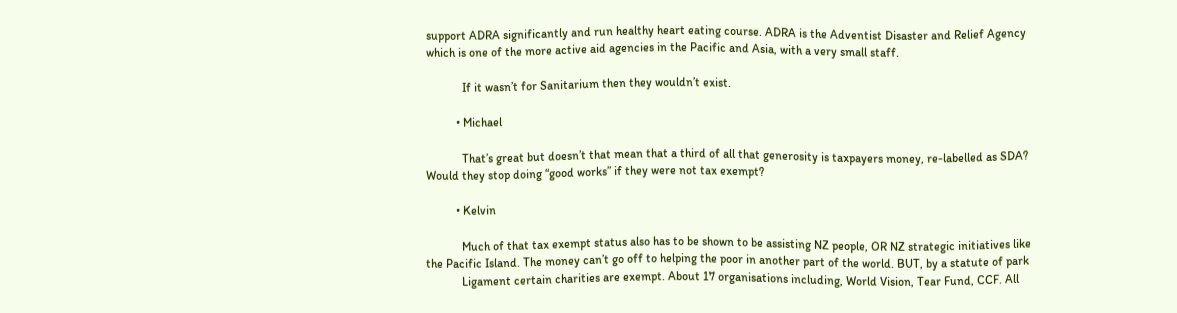support ADRA significantly and run healthy heart eating course. ADRA is the Adventist Disaster and Relief Agency which is one of the more active aid agencies in the Pacific and Asia, with a very small staff.

            If it wasn’t for Sanitarium then they wouldn’t exist.

          • Michael

            That’s great but doesn’t that mean that a third of all that generosity is taxpayers money, re-labelled as SDA? Would they stop doing “good works” if they were not tax exempt?

          • Kelvin

            Much of that tax exempt status also has to be shown to be assisting NZ people, OR NZ strategic initiatives like the Pacific Island. The money can’t go off to helping the poor in another part of the world. BUT, by a statute of park
            Ligament certain charities are exempt. About 17 organisations including, World Vision, Tear Fund, CCF. All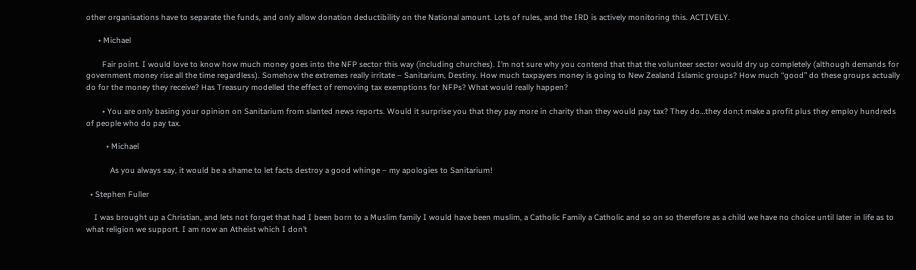other organisations have to separate the funds, and only allow donation deductibility on the National amount. Lots of rules, and the IRD is actively monitoring this. ACTIVELY.

      • Michael

        Fair point. I would love to know how much money goes into the NFP sector this way (including churches). I’m not sure why you contend that that the volunteer sector would dry up completely (although demands for government money rise all the time regardless). Somehow the extremes really irritate – Sanitarium, Destiny. How much taxpayers money is going to New Zealand Islamic groups? How much “good” do these groups actually do for the money they receive? Has Treasury modelled the effect of removing tax exemptions for NFPs? What would really happen?

        • You are only basing your opinion on Sanitarium from slanted news reports. Would it surprise you that they pay more in charity than they would pay tax? They do…they don;t make a profit plus they employ hundreds of people who do pay tax.

          • Michael

            As you always say, it would be a shame to let facts destroy a good whinge – my apologies to Sanitarium!

  • Stephen Fuller

    I was brought up a Christian, and lets not forget that had I been born to a Muslim family I would have been muslim, a Catholic Family a Catholic and so on so therefore as a child we have no choice until later in life as to what religion we support. I am now an Atheist which I don’t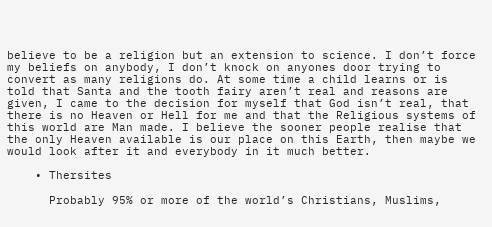believe to be a religion but an extension to science. I don’t force my beliefs on anybody, I don’t knock on anyones door trying to convert as many religions do. At some time a child learns or is told that Santa and the tooth fairy aren’t real and reasons are given, I came to the decision for myself that God isn’t real, that there is no Heaven or Hell for me and that the Religious systems of this world are Man made. I believe the sooner people realise that the only Heaven available is our place on this Earth, then maybe we would look after it and everybody in it much better.

    • Thersites

      Probably 95% or more of the world’s Christians, Muslims,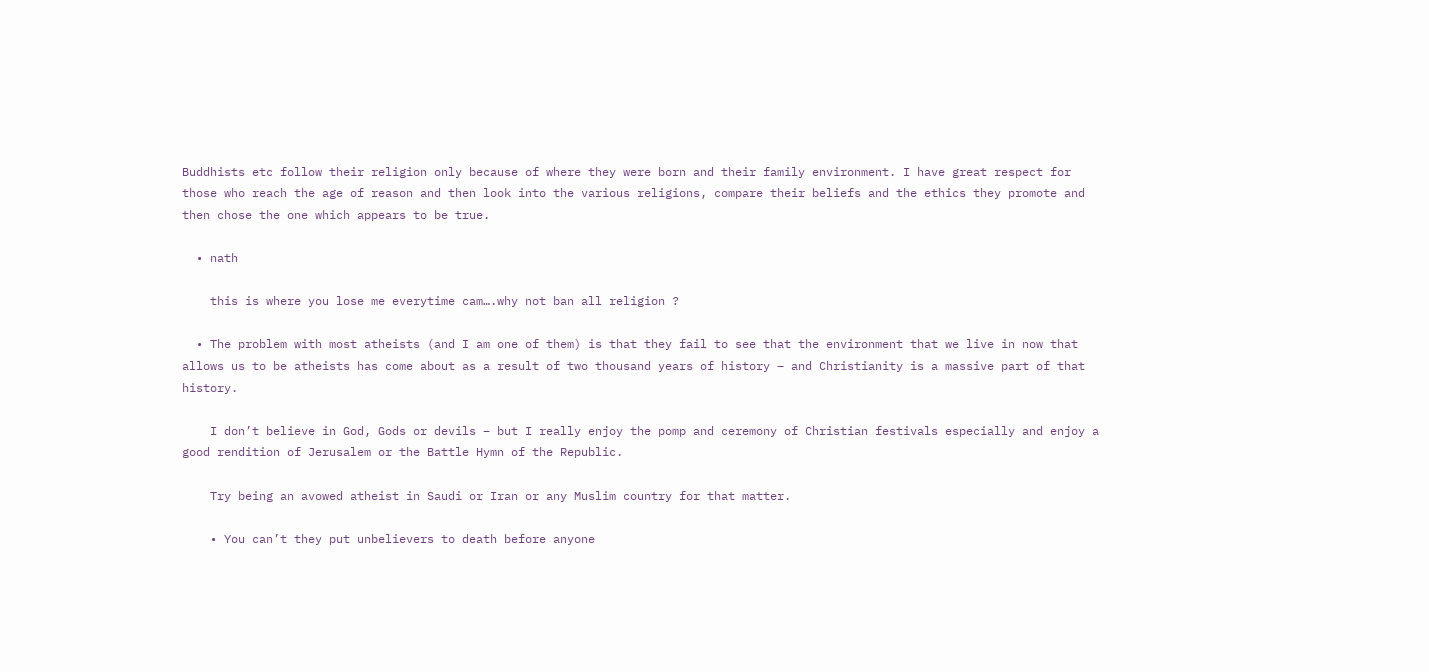Buddhists etc follow their religion only because of where they were born and their family environment. I have great respect for those who reach the age of reason and then look into the various religions, compare their beliefs and the ethics they promote and then chose the one which appears to be true.

  • nath

    this is where you lose me everytime cam….why not ban all religion ?

  • The problem with most atheists (and I am one of them) is that they fail to see that the environment that we live in now that allows us to be atheists has come about as a result of two thousand years of history – and Christianity is a massive part of that history.

    I don’t believe in God, Gods or devils – but I really enjoy the pomp and ceremony of Christian festivals especially and enjoy a good rendition of Jerusalem or the Battle Hymn of the Republic.

    Try being an avowed atheist in Saudi or Iran or any Muslim country for that matter.

    • You can’t they put unbelievers to death before anyone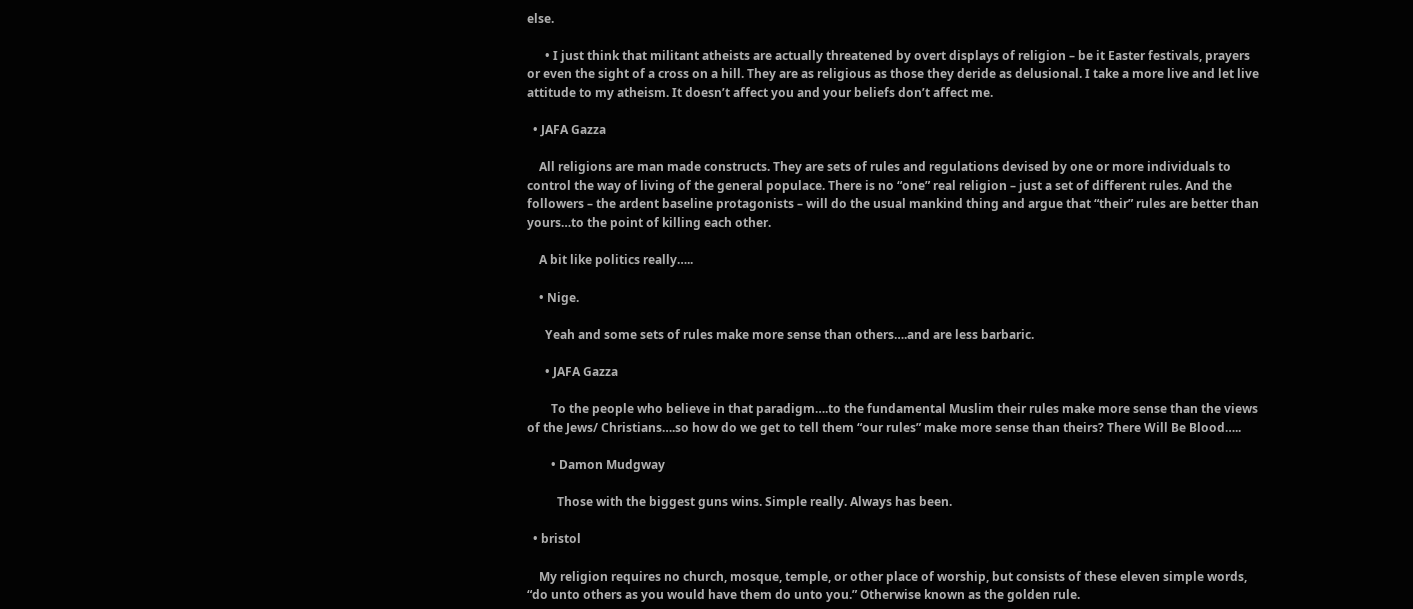else.

      • I just think that militant atheists are actually threatened by overt displays of religion – be it Easter festivals, prayers or even the sight of a cross on a hill. They are as religious as those they deride as delusional. I take a more live and let live attitude to my atheism. It doesn’t affect you and your beliefs don’t affect me.

  • JAFA Gazza

    All religions are man made constructs. They are sets of rules and regulations devised by one or more individuals to control the way of living of the general populace. There is no “one” real religion – just a set of different rules. And the followers – the ardent baseline protagonists – will do the usual mankind thing and argue that “their” rules are better than yours…to the point of killing each other.

    A bit like politics really…..

    • Nige.

      Yeah and some sets of rules make more sense than others….and are less barbaric.

      • JAFA Gazza

        To the people who believe in that paradigm….to the fundamental Muslim their rules make more sense than the views of the Jews/ Christians….so how do we get to tell them “our rules” make more sense than theirs? There Will Be Blood…..

        • Damon Mudgway

          Those with the biggest guns wins. Simple really. Always has been.

  • bristol

    My religion requires no church, mosque, temple, or other place of worship, but consists of these eleven simple words, “do unto others as you would have them do unto you.” Otherwise known as the golden rule.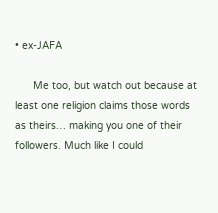• ex-JAFA

      Me too, but watch out because at least one religion claims those words as theirs… making you one of their followers. Much like I could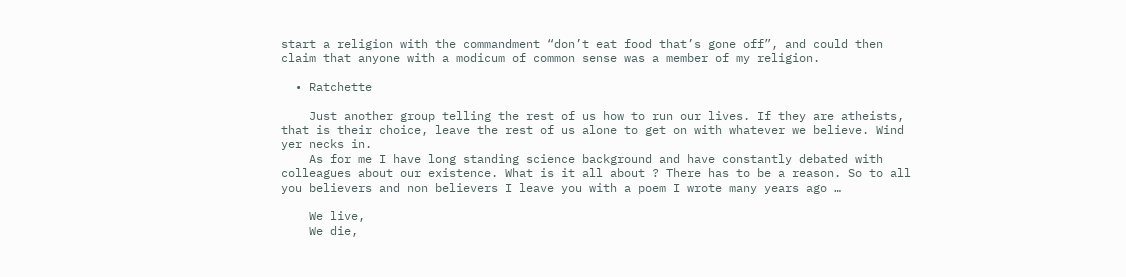start a religion with the commandment “don’t eat food that’s gone off”, and could then claim that anyone with a modicum of common sense was a member of my religion.

  • Ratchette

    Just another group telling the rest of us how to run our lives. If they are atheists, that is their choice, leave the rest of us alone to get on with whatever we believe. Wind yer necks in.
    As for me I have long standing science background and have constantly debated with colleagues about our existence. What is it all about ? There has to be a reason. So to all you believers and non believers I leave you with a poem I wrote many years ago …

    We live,
    We die,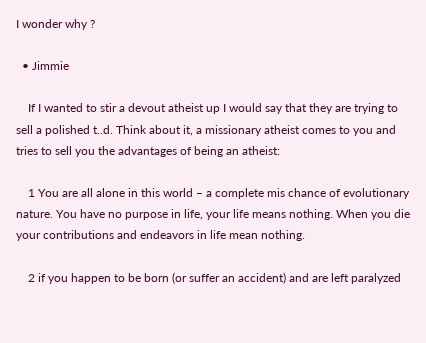I wonder why ?

  • Jimmie

    If I wanted to stir a devout atheist up I would say that they are trying to sell a polished t..d. Think about it, a missionary atheist comes to you and tries to sell you the advantages of being an atheist:

    1 You are all alone in this world – a complete mis chance of evolutionary nature. You have no purpose in life, your life means nothing. When you die your contributions and endeavors in life mean nothing.

    2 if you happen to be born (or suffer an accident) and are left paralyzed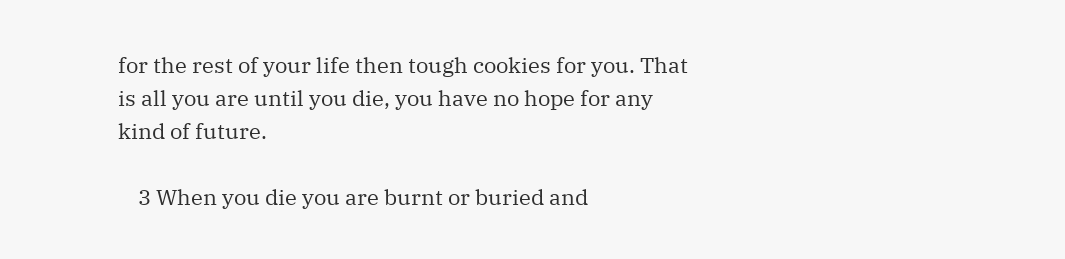for the rest of your life then tough cookies for you. That is all you are until you die, you have no hope for any kind of future.

    3 When you die you are burnt or buried and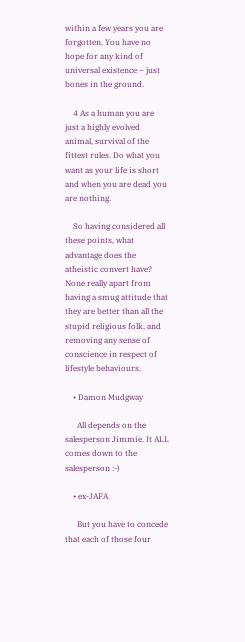within a few years you are forgotten. You have no hope for any kind of universal existence – just bones in the ground.

    4 As a human you are just a highly evolved animal, survival of the fittest rules. Do what you want as your life is short and when you are dead you are nothing.

    So having considered all these points, what advantage does the atheistic convert have? None really apart from having a smug attitude that they are better than all the stupid religious folk, and removing any sense of conscience in respect of lifestyle behaviours.

    • Damon Mudgway

      All depends on the salesperson Jimmie. It ALL comes down to the salesperson :-)

    • ex-JAFA

      But you have to concede that each of those four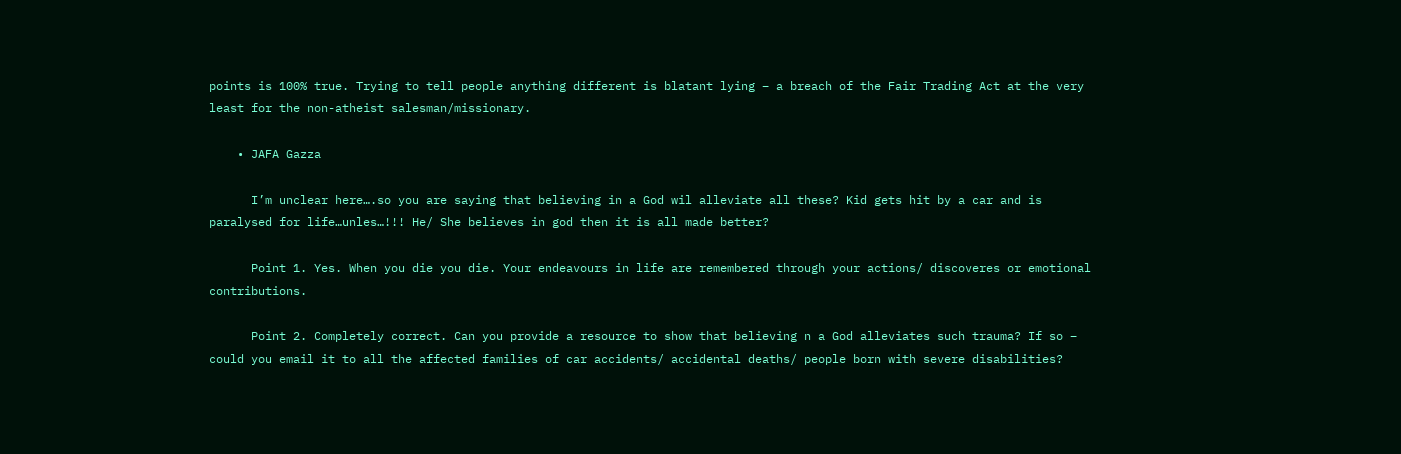points is 100% true. Trying to tell people anything different is blatant lying – a breach of the Fair Trading Act at the very least for the non-atheist salesman/missionary.

    • JAFA Gazza

      I’m unclear here….so you are saying that believing in a God wil alleviate all these? Kid gets hit by a car and is paralysed for life…unles…!!! He/ She believes in god then it is all made better?

      Point 1. Yes. When you die you die. Your endeavours in life are remembered through your actions/ discoveres or emotional contributions.

      Point 2. Completely correct. Can you provide a resource to show that believing n a God alleviates such trauma? If so – could you email it to all the affected families of car accidents/ accidental deaths/ people born with severe disabilities?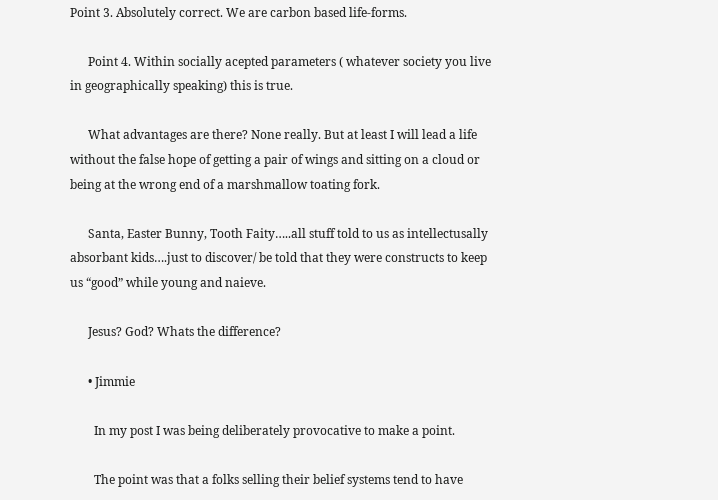Point 3. Absolutely correct. We are carbon based life-forms.

      Point 4. Within socially acepted parameters ( whatever society you live in geographically speaking) this is true.

      What advantages are there? None really. But at least I will lead a life without the false hope of getting a pair of wings and sitting on a cloud or being at the wrong end of a marshmallow toating fork.

      Santa, Easter Bunny, Tooth Faity…..all stuff told to us as intellectusally absorbant kids….just to discover/ be told that they were constructs to keep us “good” while young and naieve.

      Jesus? God? Whats the difference?

      • Jimmie

        In my post I was being deliberately provocative to make a point.

        The point was that a folks selling their belief systems tend to have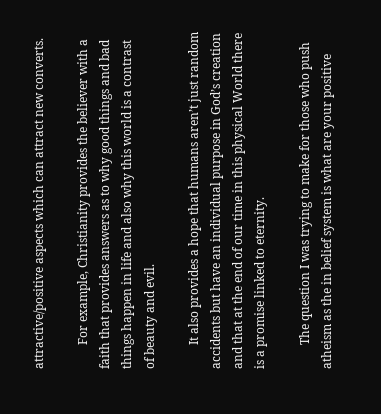attractive/positive aspects which can attract new converts.

        For example, Christianity provides the believer with a faith that provides answers as to why good things and bad things happen in life and also why this world is a contrast of beauty and evil.

        It also provides a hope that humans aren’t just random accidents but have an individual purpose in God’s creation and that at the end of our time in this physical World there is a promise linked to eternity.

        The question I was trying to make for those who push atheism as the in belief system is what are your positive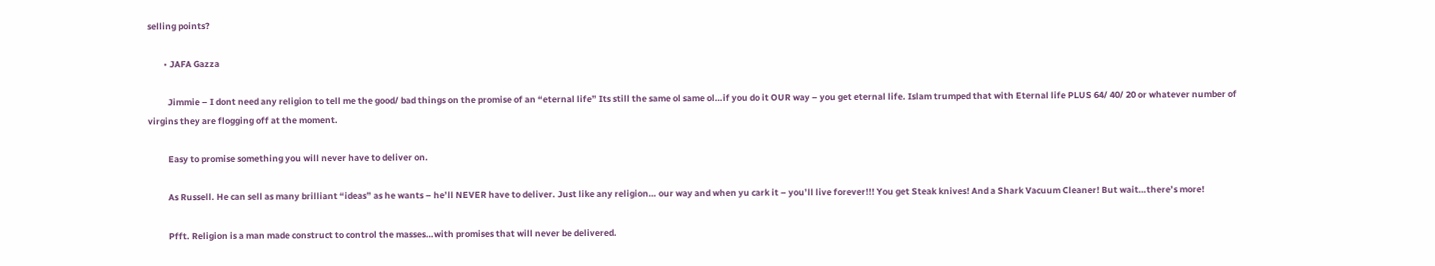selling points?

        • JAFA Gazza

          Jimmie – I dont need any religion to tell me the good/ bad things on the promise of an “eternal life” Its still the same ol same ol…if you do it OUR way – you get eternal life. Islam trumped that with Eternal life PLUS 64/ 40/ 20 or whatever number of virgins they are flogging off at the moment.

          Easy to promise something you will never have to deliver on.

          As Russell. He can sell as many brilliant “ideas” as he wants – he’ll NEVER have to deliver. Just like any religion… our way and when yu cark it – you’ll live forever!!! You get Steak knives! And a Shark Vacuum Cleaner! But wait…there’s more!

          Pfft. Religion is a man made construct to control the masses…with promises that will never be delivered.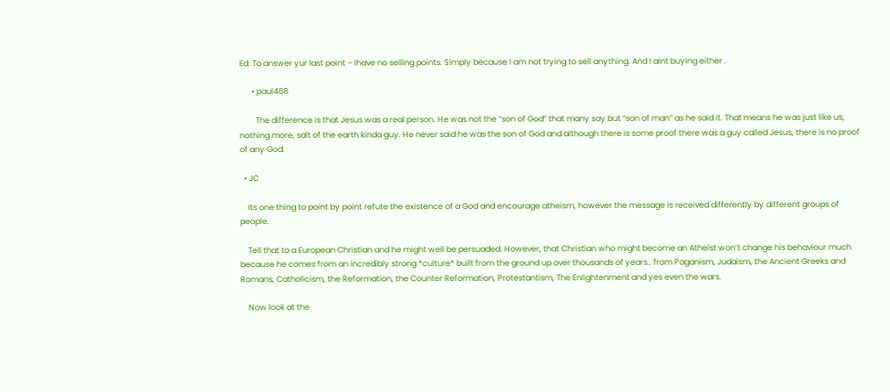Ed: To answer yur last point – Ihave no selling points. Simply because I am not trying to sell anything. And I aint buying either .

      • paul468

        The difference is that Jesus was a real person. He was not the “son of God” that many say but “son of man” as he said it. That means he was just like us, nothing more, salt of the earth kinda guy. He never said he was the son of God and although there is some proof there was a guy called Jesus, there is no proof of any God.

  • JC

    Its one thing to point by point refute the existence of a God and encourage atheism, however the message is received differently by different groups of people.

    Tell that to a European Christian and he might well be persuaded. However, that Christian who might become an Atheist won’t change his behaviour much because he comes from an incredibly strong *culture* built from the ground up over thousands of years.. from Paganism, Judaism, the Ancient Greeks and Romans, Catholicism, the Reformation, the Counter Reformation, Protestantism, The Enlightenment and yes even the wars.

    Now look at the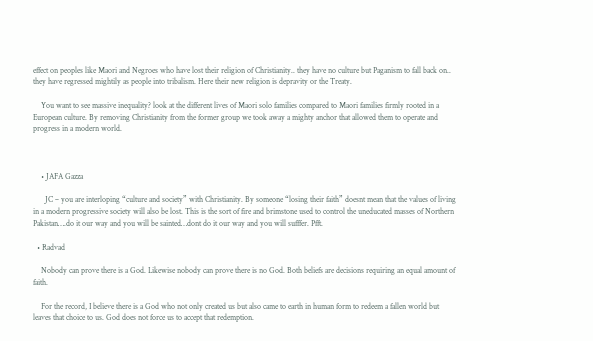effect on peoples like Maori and Negroes who have lost their religion of Christianity.. they have no culture but Paganism to fall back on.. they have regressed mightily as people into tribalism. Here their new religion is depravity or the Treaty.

    You want to see massive inequality? look at the different lives of Maori solo families compared to Maori families firmly rooted in a European culture. By removing Christianity from the former group we took away a mighty anchor that allowed them to operate and progress in a modern world.



    • JAFA Gazza

      JC – you are interloping “culture and society” with Christianity. By someone “losing their faith” doesnt mean that the values of living in a modern progressive society will also be lost. This is the sort of fire and brimstone used to control the uneducated masses of Northern Pakistan….do it our way and you will be sainted…dont do it our way and you will sufffer. Pfft.

  • Radvad

    Nobody can prove there is a God. Likewise nobody can prove there is no God. Both beliefs are decisions requiring an equal amount of faith.

    For the record, I believe there is a God who not only created us but also came to earth in human form to redeem a fallen world but leaves that choice to us. God does not force us to accept that redemption.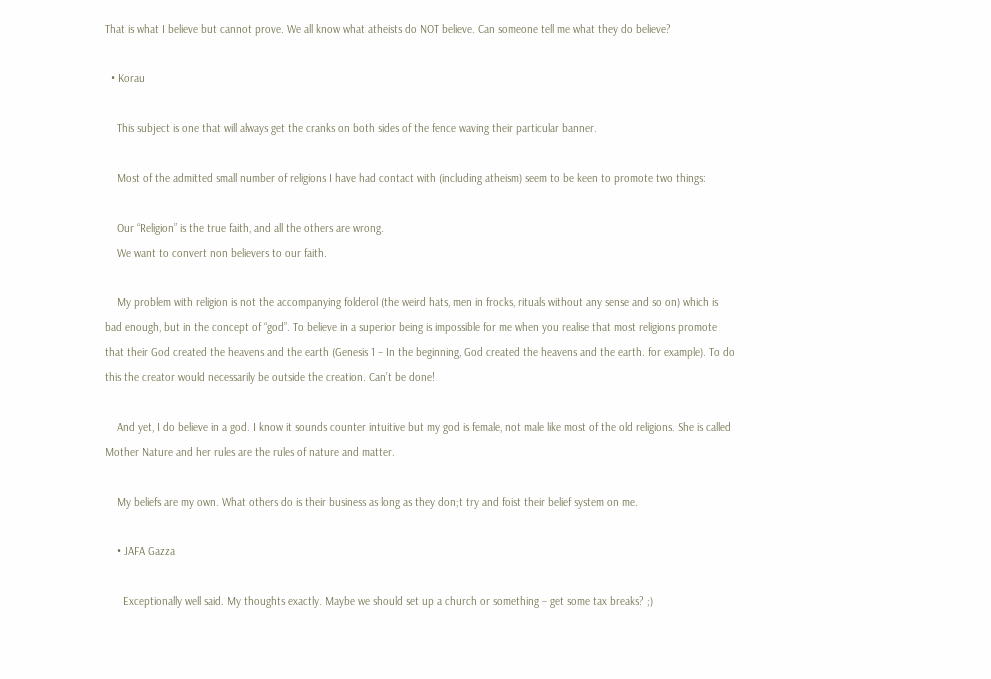That is what I believe but cannot prove. We all know what atheists do NOT believe. Can someone tell me what they do believe?

  • Korau

    This subject is one that will always get the cranks on both sides of the fence waving their particular banner.

    Most of the admitted small number of religions I have had contact with (including atheism) seem to be keen to promote two things:

    Our “Religion” is the true faith, and all the others are wrong.
    We want to convert non believers to our faith.

    My problem with religion is not the accompanying folderol (the weird hats, men in frocks, rituals without any sense and so on) which is bad enough, but in the concept of “god”. To believe in a superior being is impossible for me when you realise that most religions promote that their God created the heavens and the earth (Genesis 1 – In the beginning, God created the heavens and the earth. for example). To do this the creator would necessarily be outside the creation. Can’t be done!

    And yet, I do believe in a god. I know it sounds counter intuitive but my god is female, not male like most of the old religions. She is called Mother Nature and her rules are the rules of nature and matter.

    My beliefs are my own. What others do is their business as long as they don;t try and foist their belief system on me.

    • JAFA Gazza

      Exceptionally well said. My thoughts exactly. Maybe we should set up a church or something – get some tax breaks? ;)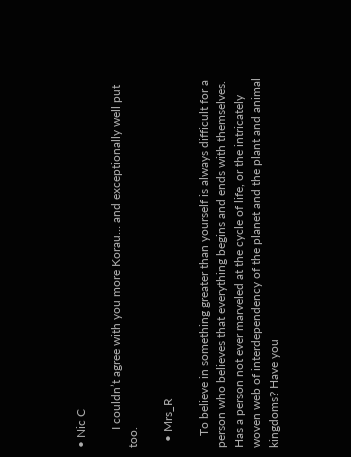• Nic C

      I couldn’t agree with you more Korau… and exceptionally well put too.

  • Mrs_R

    To believe in something greater than yourself is always difficult for a person who believes that everything begins and ends with themselves. Has a person not ever marveled at the cycle of life, or the intricately woven web of interdependency of the planet and the plant and animal kingdoms? Have you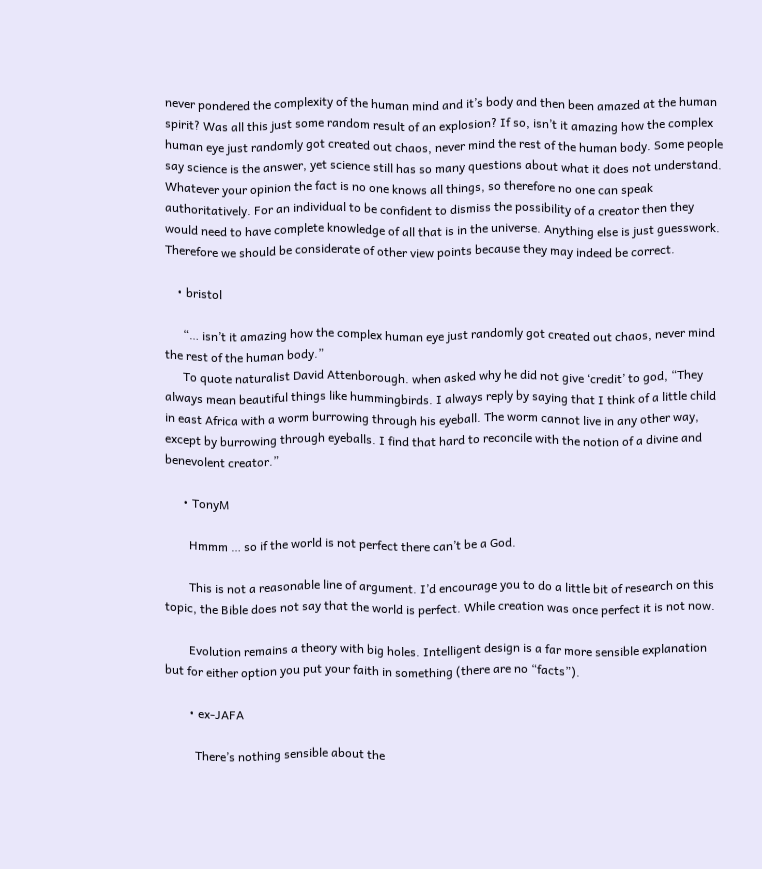never pondered the complexity of the human mind and it’s body and then been amazed at the human spirit? Was all this just some random result of an explosion? If so, isn’t it amazing how the complex human eye just randomly got created out chaos, never mind the rest of the human body. Some people say science is the answer, yet science still has so many questions about what it does not understand. Whatever your opinion the fact is no one knows all things, so therefore no one can speak authoritatively. For an individual to be confident to dismiss the possibility of a creator then they would need to have complete knowledge of all that is in the universe. Anything else is just guesswork. Therefore we should be considerate of other view points because they may indeed be correct.

    • bristol

      “… isn’t it amazing how the complex human eye just randomly got created out chaos, never mind the rest of the human body.”
      To quote naturalist David Attenborough. when asked why he did not give ‘credit’ to god, “They always mean beautiful things like hummingbirds. I always reply by saying that I think of a little child in east Africa with a worm burrowing through his eyeball. The worm cannot live in any other way, except by burrowing through eyeballs. I find that hard to reconcile with the notion of a divine and benevolent creator.”

      • TonyM

        Hmmm … so if the world is not perfect there can’t be a God.

        This is not a reasonable line of argument. I’d encourage you to do a little bit of research on this topic, the Bible does not say that the world is perfect. While creation was once perfect it is not now.

        Evolution remains a theory with big holes. Intelligent design is a far more sensible explanation but for either option you put your faith in something (there are no “facts”).

        • ex-JAFA

          There’s nothing sensible about the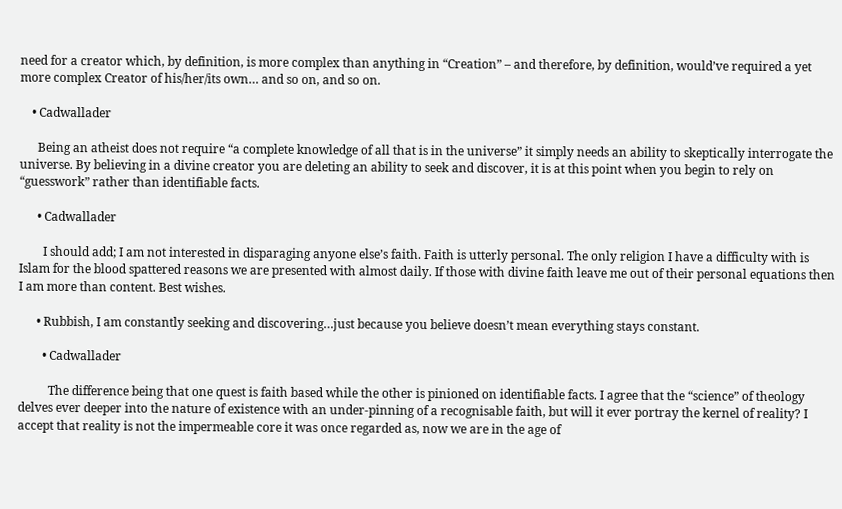need for a creator which, by definition, is more complex than anything in “Creation” – and therefore, by definition, would’ve required a yet more complex Creator of his/her/its own… and so on, and so on.

    • Cadwallader

      Being an atheist does not require “a complete knowledge of all that is in the universe” it simply needs an ability to skeptically interrogate the universe. By believing in a divine creator you are deleting an ability to seek and discover, it is at this point when you begin to rely on “guesswork” rather than identifiable facts.

      • Cadwallader

        I should add; I am not interested in disparaging anyone else’s faith. Faith is utterly personal. The only religion I have a difficulty with is Islam for the blood spattered reasons we are presented with almost daily. If those with divine faith leave me out of their personal equations then I am more than content. Best wishes.

      • Rubbish, I am constantly seeking and discovering…just because you believe doesn’t mean everything stays constant.

        • Cadwallader

          The difference being that one quest is faith based while the other is pinioned on identifiable facts. I agree that the “science” of theology delves ever deeper into the nature of existence with an under-pinning of a recognisable faith, but will it ever portray the kernel of reality? I accept that reality is not the impermeable core it was once regarded as, now we are in the age of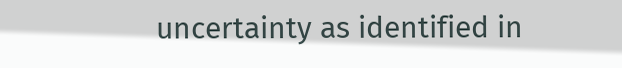uncertainty as identified in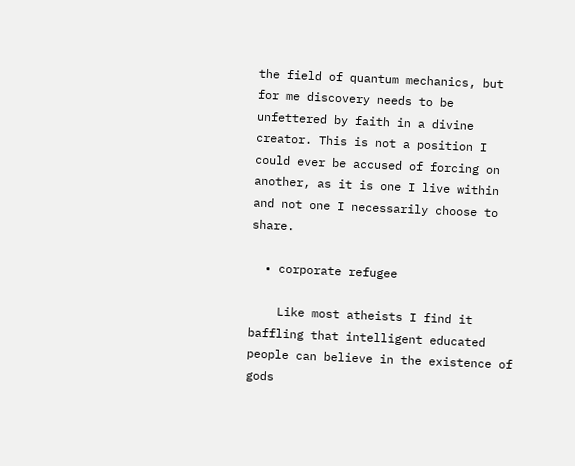the field of quantum mechanics, but for me discovery needs to be unfettered by faith in a divine creator. This is not a position I could ever be accused of forcing on another, as it is one I live within and not one I necessarily choose to share.

  • corporate refugee

    Like most atheists I find it baffling that intelligent educated people can believe in the existence of gods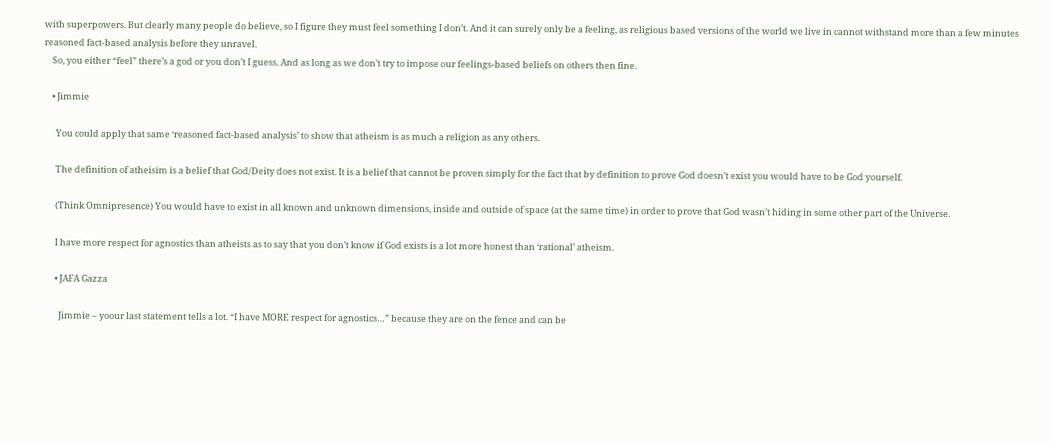with superpowers. But clearly many people do believe, so I figure they must feel something I don’t. And it can surely only be a feeling, as religious based versions of the world we live in cannot withstand more than a few minutes reasoned fact-based analysis before they unravel.
    So, you either “feel” there’s a god or you don’t I guess. And as long as we don’t try to impose our feelings-based beliefs on others then fine.

    • Jimmie

      You could apply that same ‘reasoned fact-based analysis’ to show that atheism is as much a religion as any others.

      The definition of atheisim is a belief that God/Deity does not exist. It is a belief that cannot be proven simply for the fact that by definition to prove God doesn’t exist you would have to be God yourself.

      (Think Omnipresence) You would have to exist in all known and unknown dimensions, inside and outside of space (at the same time) in order to prove that God wasn’t hiding in some other part of the Universe.

      I have more respect for agnostics than atheists as to say that you don’t know if God exists is a lot more honest than ‘rational’ atheism.

      • JAFA Gazza

        Jimmie – yoour last statement tells a lot. “I have MORE respect for agnostics…” because they are on the fence and can be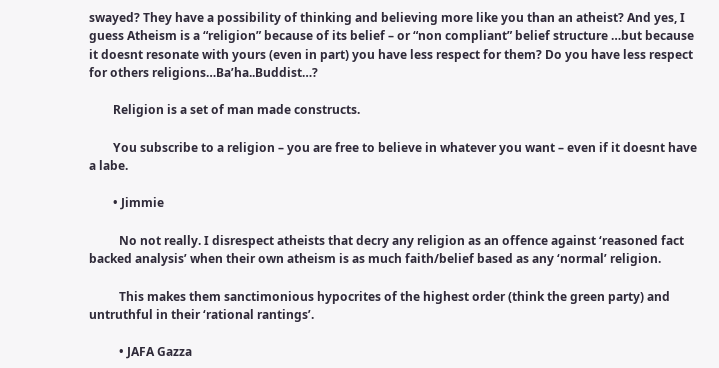swayed? They have a possibility of thinking and believing more like you than an atheist? And yes, I guess Atheism is a “religion” because of its belief – or “non compliant” belief structure …but because it doesnt resonate with yours (even in part) you have less respect for them? Do you have less respect for others religions…Ba’ha..Buddist…?

        Religion is a set of man made constructs.

        You subscribe to a religion – you are free to believe in whatever you want – even if it doesnt have a labe.

        • Jimmie

          No not really. I disrespect atheists that decry any religion as an offence against ‘reasoned fact backed analysis’ when their own atheism is as much faith/belief based as any ‘normal’ religion.

          This makes them sanctimonious hypocrites of the highest order (think the green party) and untruthful in their ‘rational rantings’.

          • JAFA Gazza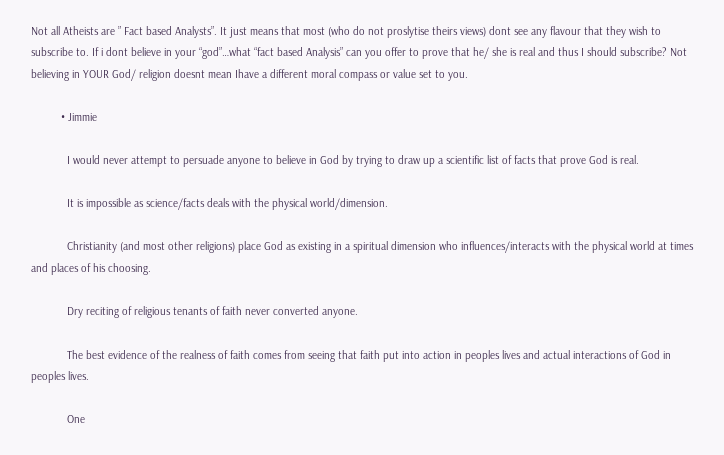Not all Atheists are ” Fact based Analysts”. It just means that most (who do not proslytise theirs views) dont see any flavour that they wish to subscribe to. If i dont believe in your “god”…what “fact based Analysis” can you offer to prove that he/ she is real and thus I should subscribe? Not believing in YOUR God/ religion doesnt mean Ihave a different moral compass or value set to you.

          • Jimmie

            I would never attempt to persuade anyone to believe in God by trying to draw up a scientific list of facts that prove God is real.

            It is impossible as science/facts deals with the physical world/dimension.

            Christianity (and most other religions) place God as existing in a spiritual dimension who influences/interacts with the physical world at times and places of his choosing.

            Dry reciting of religious tenants of faith never converted anyone.

            The best evidence of the realness of faith comes from seeing that faith put into action in peoples lives and actual interactions of God in peoples lives.

            One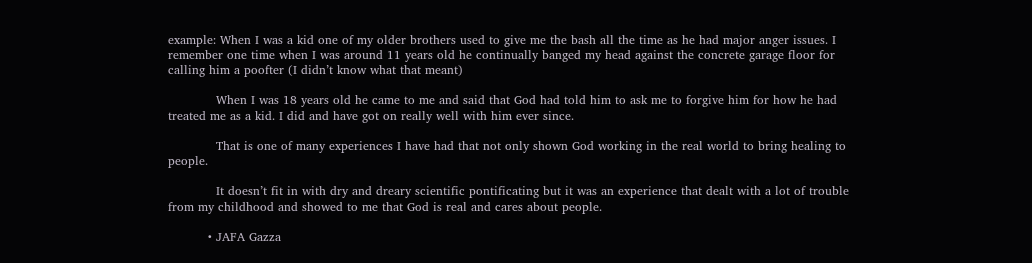example: When I was a kid one of my older brothers used to give me the bash all the time as he had major anger issues. I remember one time when I was around 11 years old he continually banged my head against the concrete garage floor for calling him a poofter (I didn’t know what that meant)

            When I was 18 years old he came to me and said that God had told him to ask me to forgive him for how he had treated me as a kid. I did and have got on really well with him ever since.

            That is one of many experiences I have had that not only shown God working in the real world to bring healing to people.

            It doesn’t fit in with dry and dreary scientific pontificating but it was an experience that dealt with a lot of trouble from my childhood and showed to me that God is real and cares about people.

          • JAFA Gazza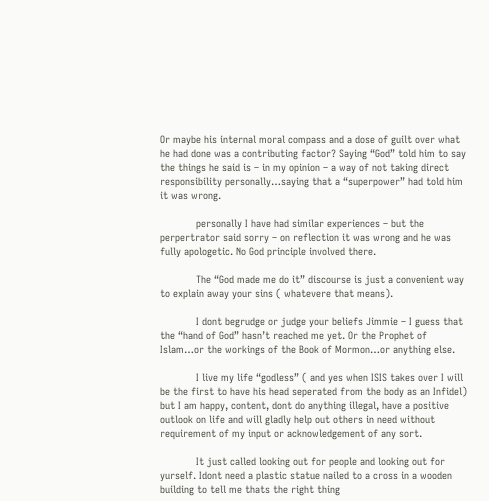Or maybe his internal moral compass and a dose of guilt over what he had done was a contributing factor? Saying “God” told him to say the things he said is – in my opinion – a way of not taking direct responsibility personally…saying that a “superpower” had told him it was wrong.

            personally I have had similar experiences – but the perpertrator said sorry – on reflection it was wrong and he was fully apologetic. No God principle involved there.

            The “God made me do it” discourse is just a convenient way to explain away your sins ( whatevere that means).

            I dont begrudge or judge your beliefs Jimmie – I guess that the “hand of God” hasn’t reached me yet. Or the Prophet of Islam…or the workings of the Book of Mormon…or anything else.

            I live my life “godless” ( and yes when ISIS takes over I will be the first to have his head seperated from the body as an Infidel) but I am happy, content, dont do anything illegal, have a positive outlook on life and will gladly help out others in need without requirement of my input or acknowledgement of any sort.

            It just called looking out for people and looking out for yurself. Idont need a plastic statue nailed to a cross in a wooden building to tell me thats the right thing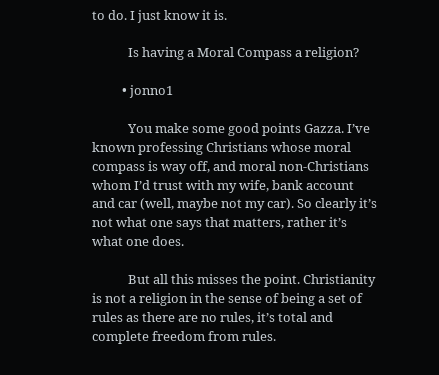to do. I just know it is.

            Is having a Moral Compass a religion?

          • jonno1

            You make some good points Gazza. I’ve known professing Christians whose moral compass is way off, and moral non-Christians whom I’d trust with my wife, bank account and car (well, maybe not my car). So clearly it’s not what one says that matters, rather it’s what one does.

            But all this misses the point. Christianity is not a religion in the sense of being a set of rules as there are no rules, it’s total and complete freedom from rules.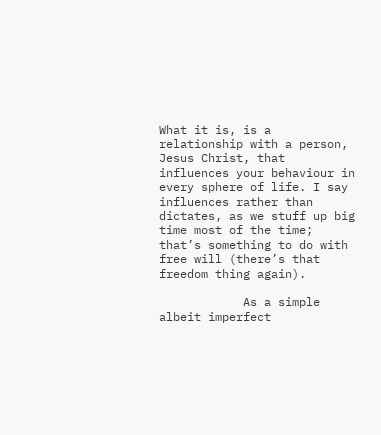What it is, is a relationship with a person, Jesus Christ, that influences your behaviour in every sphere of life. I say influences rather than dictates, as we stuff up big time most of the time; that’s something to do with free will (there’s that freedom thing again).

            As a simple albeit imperfect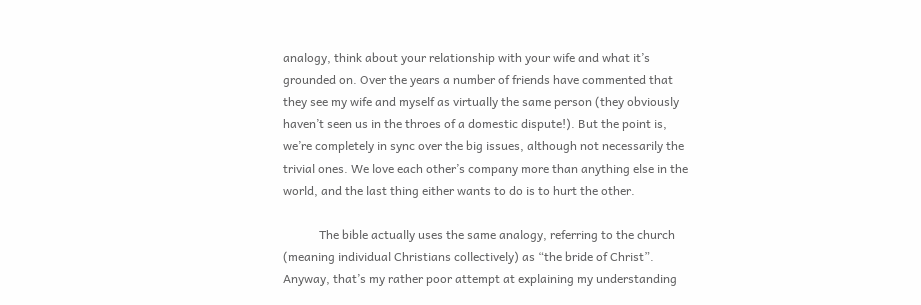analogy, think about your relationship with your wife and what it’s grounded on. Over the years a number of friends have commented that they see my wife and myself as virtually the same person (they obviously haven’t seen us in the throes of a domestic dispute!). But the point is, we’re completely in sync over the big issues, although not necessarily the trivial ones. We love each other’s company more than anything else in the world, and the last thing either wants to do is to hurt the other.

            The bible actually uses the same analogy, referring to the church (meaning individual Christians collectively) as “the bride of Christ”. Anyway, that’s my rather poor attempt at explaining my understanding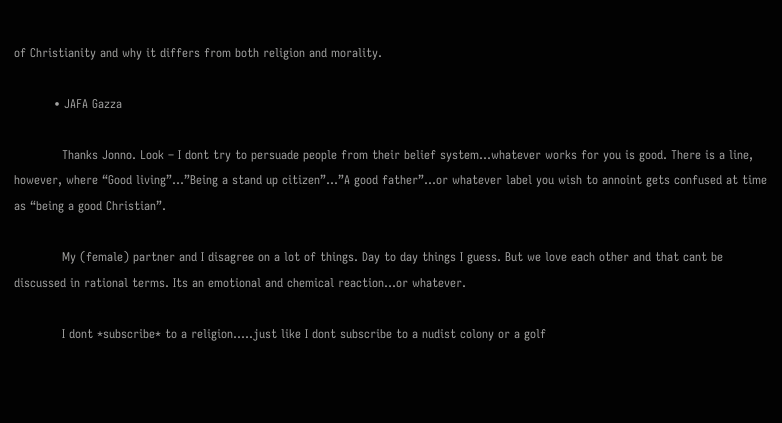of Christianity and why it differs from both religion and morality.

          • JAFA Gazza

            Thanks Jonno. Look – I dont try to persuade people from their belief system…whatever works for you is good. There is a line, however, where “Good living”…”Being a stand up citizen”…”A good father”…or whatever label you wish to annoint gets confused at time as “being a good Christian”.

            My (female) partner and I disagree on a lot of things. Day to day things I guess. But we love each other and that cant be discussed in rational terms. Its an emotional and chemical reaction…or whatever.

            I dont *subscribe* to a religion…..just like I dont subscribe to a nudist colony or a golf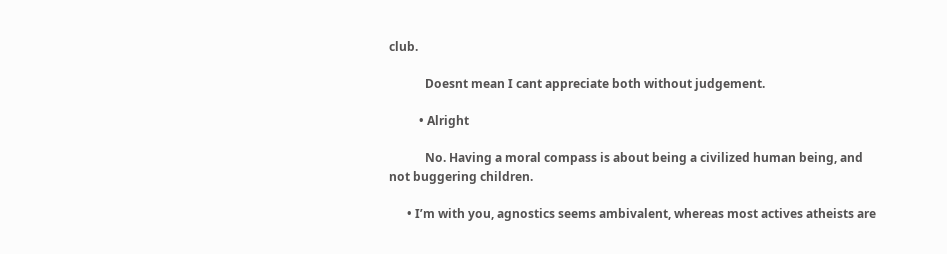club.

            Doesnt mean I cant appreciate both without judgement.

          • Alright

            No. Having a moral compass is about being a civilized human being, and not buggering children.

      • I’m with you, agnostics seems ambivalent, whereas most actives atheists are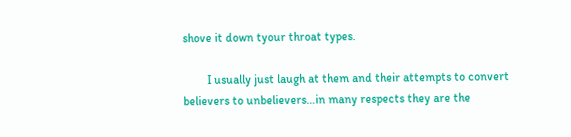shove it down tyour throat types.

        I usually just laugh at them and their attempts to convert believers to unbelievers…in many respects they are the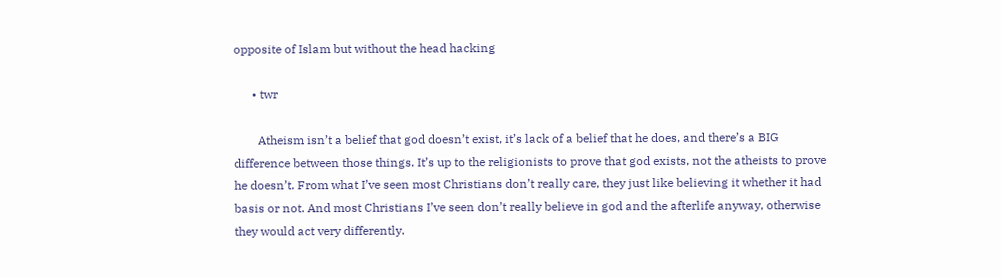opposite of Islam but without the head hacking

      • twr

        Atheism isn’t a belief that god doesn’t exist, it’s lack of a belief that he does, and there’s a BIG difference between those things. It’s up to the religionists to prove that god exists, not the atheists to prove he doesn’t. From what I’ve seen most Christians don’t really care, they just like believing it whether it had basis or not. And most Christians I’ve seen don’t really believe in god and the afterlife anyway, otherwise they would act very differently.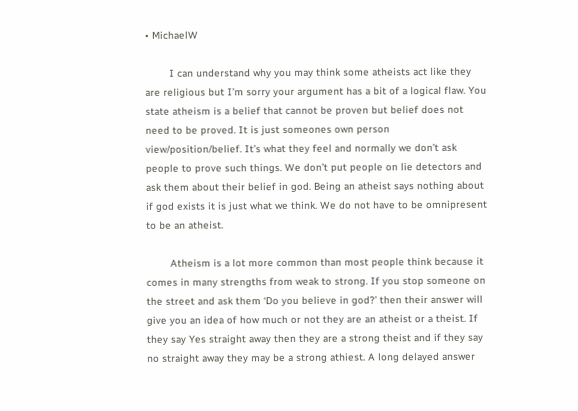• MichaelW

        I can understand why you may think some atheists act like they are religious but I’m sorry your argument has a bit of a logical flaw. You state atheism is a belief that cannot be proven but belief does not need to be proved. It is just someones own person view/position/belief. It’s what they feel and normally we don’t ask people to prove such things. We don’t put people on lie detectors and ask them about their belief in god. Being an atheist says nothing about if god exists it is just what we think. We do not have to be omnipresent to be an atheist.

        Atheism is a lot more common than most people think because it comes in many strengths from weak to strong. If you stop someone on the street and ask them ‘Do you believe in god?’ then their answer will give you an idea of how much or not they are an atheist or a theist. If they say Yes straight away then they are a strong theist and if they say no straight away they may be a strong athiest. A long delayed answer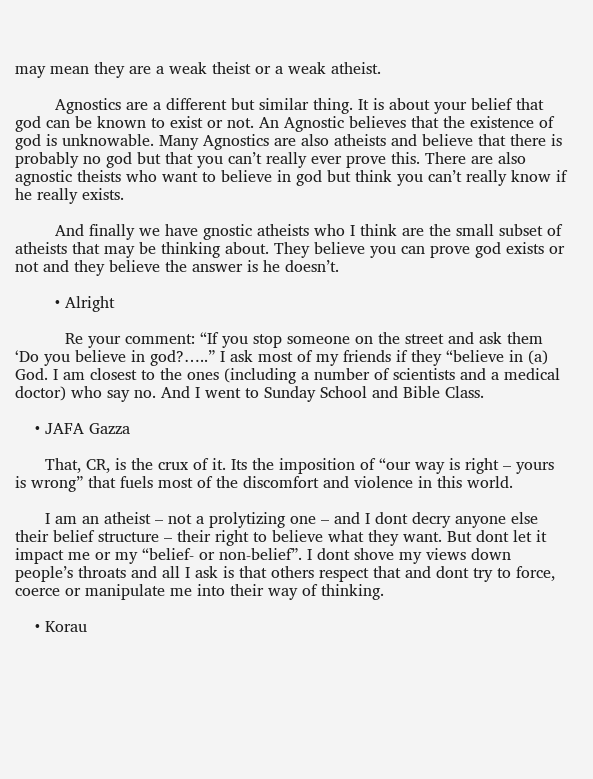may mean they are a weak theist or a weak atheist.

        Agnostics are a different but similar thing. It is about your belief that god can be known to exist or not. An Agnostic believes that the existence of god is unknowable. Many Agnostics are also atheists and believe that there is probably no god but that you can’t really ever prove this. There are also agnostic theists who want to believe in god but think you can’t really know if he really exists.

        And finally we have gnostic atheists who I think are the small subset of atheists that may be thinking about. They believe you can prove god exists or not and they believe the answer is he doesn’t.

        • Alright

          Re your comment: “If you stop someone on the street and ask them ‘Do you believe in god?…..” I ask most of my friends if they “believe in (a) God. I am closest to the ones (including a number of scientists and a medical doctor) who say no. And I went to Sunday School and Bible Class.

    • JAFA Gazza

      That, CR, is the crux of it. Its the imposition of “our way is right – yours is wrong” that fuels most of the discomfort and violence in this world.

      I am an atheist – not a prolytizing one – and I dont decry anyone else their belief structure – their right to believe what they want. But dont let it impact me or my “belief- or non-belief”. I dont shove my views down people’s throats and all I ask is that others respect that and dont try to force, coerce or manipulate me into their way of thinking.

    • Korau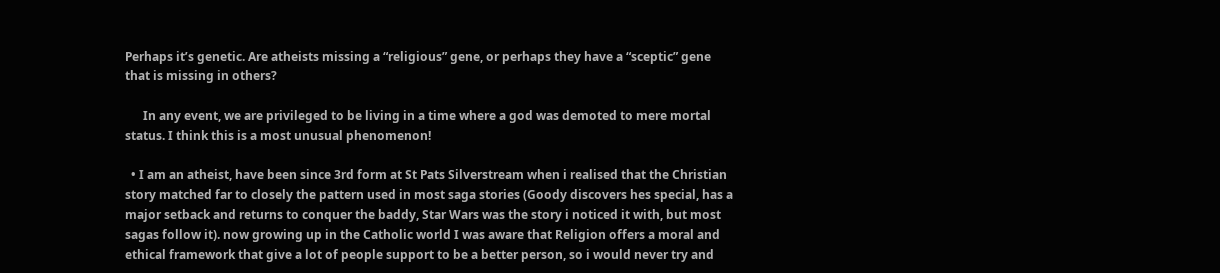Perhaps it’s genetic. Are atheists missing a “religious” gene, or perhaps they have a “sceptic” gene that is missing in others?

      In any event, we are privileged to be living in a time where a god was demoted to mere mortal status. I think this is a most unusual phenomenon!

  • I am an atheist, have been since 3rd form at St Pats Silverstream when i realised that the Christian story matched far to closely the pattern used in most saga stories (Goody discovers hes special, has a major setback and returns to conquer the baddy, Star Wars was the story i noticed it with, but most sagas follow it). now growing up in the Catholic world I was aware that Religion offers a moral and ethical framework that give a lot of people support to be a better person, so i would never try and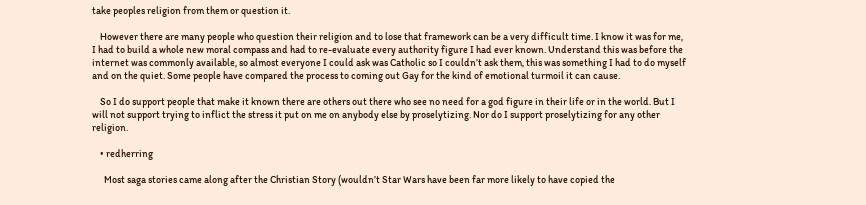take peoples religion from them or question it.

    However there are many people who question their religion and to lose that framework can be a very difficult time. I know it was for me, I had to build a whole new moral compass and had to re-evaluate every authority figure I had ever known. Understand this was before the internet was commonly available, so almost everyone I could ask was Catholic so I couldn’t ask them, this was something I had to do myself and on the quiet. Some people have compared the process to coming out Gay for the kind of emotional turmoil it can cause.

    So I do support people that make it known there are others out there who see no need for a god figure in their life or in the world. But I will not support trying to inflict the stress it put on me on anybody else by proselytizing. Nor do I support proselytizing for any other religion.

    • redherring

      Most saga stories came along after the Christian Story (wouldn’t Star Wars have been far more likely to have copied the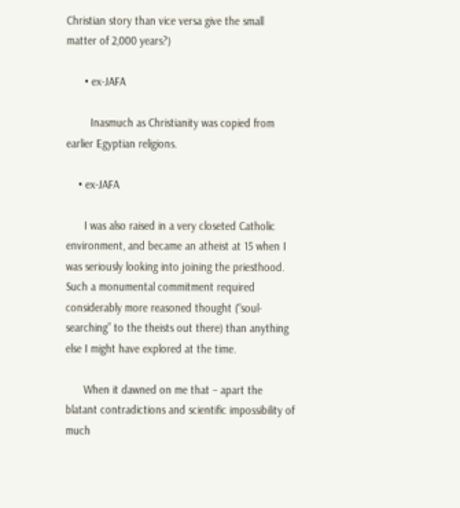Christian story than vice versa give the small matter of 2,000 years?)

      • ex-JAFA

        Inasmuch as Christianity was copied from earlier Egyptian religions.

    • ex-JAFA

      I was also raised in a very closeted Catholic environment, and became an atheist at 15 when I was seriously looking into joining the priesthood. Such a monumental commitment required considerably more reasoned thought (“soul-searching” to the theists out there) than anything else I might have explored at the time.

      When it dawned on me that – apart the blatant contradictions and scientific impossibility of much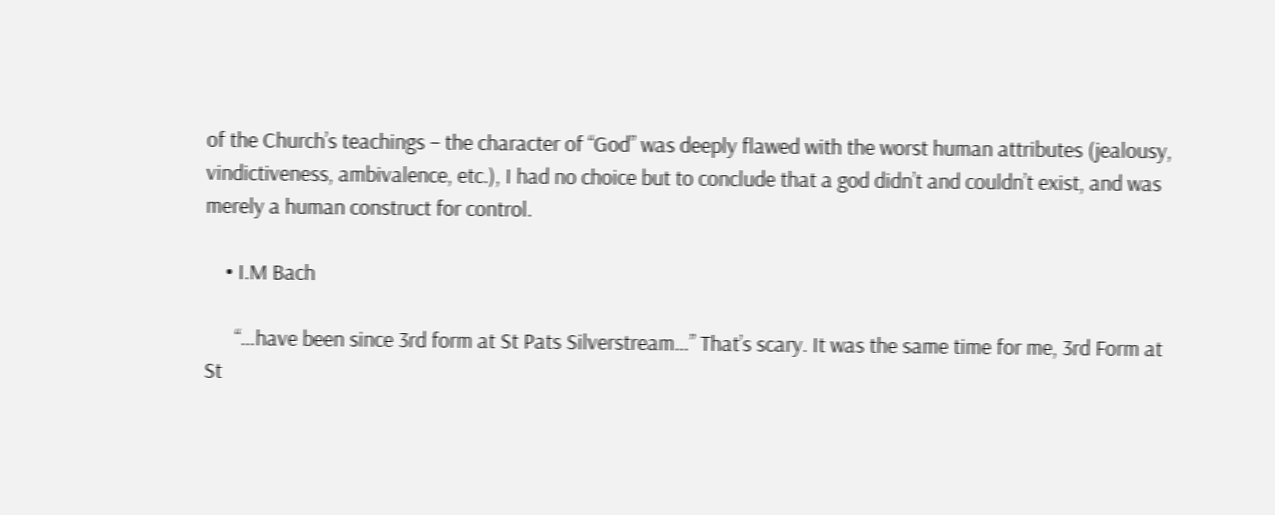of the Church’s teachings – the character of “God” was deeply flawed with the worst human attributes (jealousy, vindictiveness, ambivalence, etc.), I had no choice but to conclude that a god didn’t and couldn’t exist, and was merely a human construct for control.

    • I.M Bach

      “…have been since 3rd form at St Pats Silverstream…” That’s scary. It was the same time for me, 3rd Form at St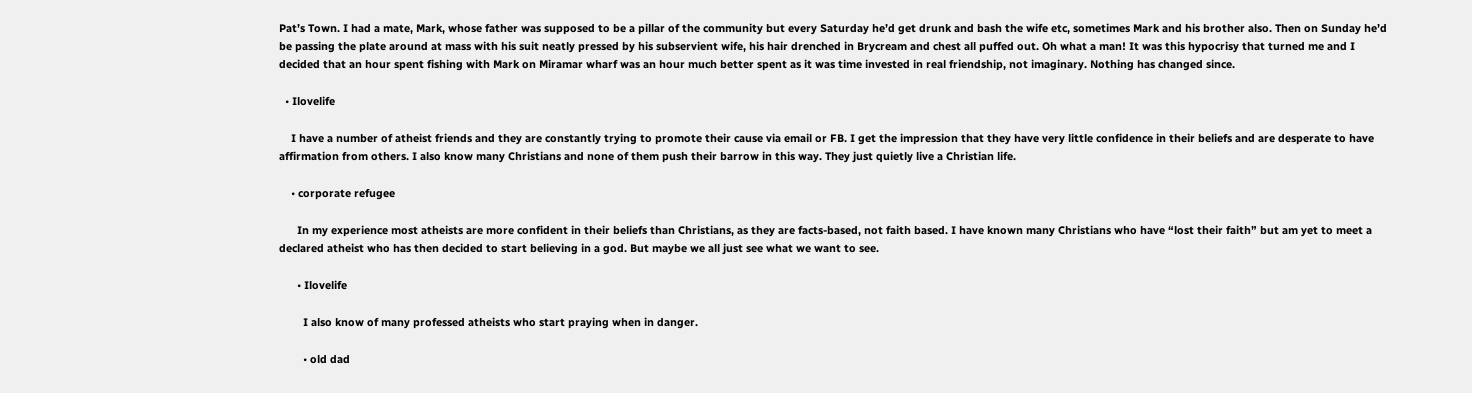Pat’s Town. I had a mate, Mark, whose father was supposed to be a pillar of the community but every Saturday he’d get drunk and bash the wife etc, sometimes Mark and his brother also. Then on Sunday he’d be passing the plate around at mass with his suit neatly pressed by his subservient wife, his hair drenched in Brycream and chest all puffed out. Oh what a man! It was this hypocrisy that turned me and I decided that an hour spent fishing with Mark on Miramar wharf was an hour much better spent as it was time invested in real friendship, not imaginary. Nothing has changed since.

  • Ilovelife

    I have a number of atheist friends and they are constantly trying to promote their cause via email or FB. I get the impression that they have very little confidence in their beliefs and are desperate to have affirmation from others. I also know many Christians and none of them push their barrow in this way. They just quietly live a Christian life.

    • corporate refugee

      In my experience most atheists are more confident in their beliefs than Christians, as they are facts-based, not faith based. I have known many Christians who have “lost their faith” but am yet to meet a declared atheist who has then decided to start believing in a god. But maybe we all just see what we want to see.

      • Ilovelife

        I also know of many professed atheists who start praying when in danger.

        • old dad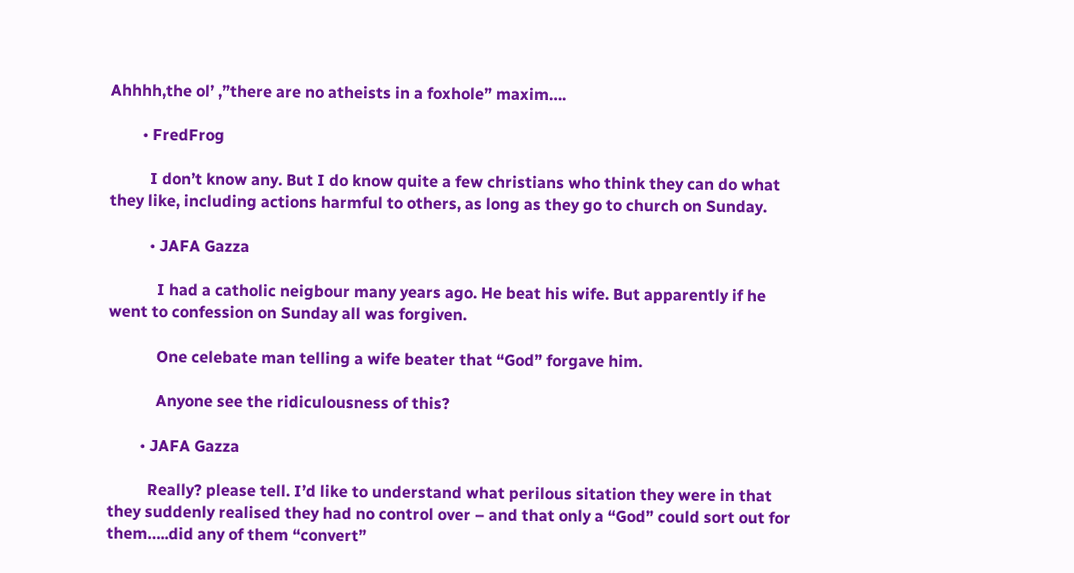Ahhhh,the ol’ ,”there are no atheists in a foxhole” maxim….

        • FredFrog

          I don’t know any. But I do know quite a few christians who think they can do what they like, including actions harmful to others, as long as they go to church on Sunday.

          • JAFA Gazza

            I had a catholic neigbour many years ago. He beat his wife. But apparently if he went to confession on Sunday all was forgiven.

            One celebate man telling a wife beater that “God” forgave him.

            Anyone see the ridiculousness of this?

        • JAFA Gazza

          Really? please tell. I’d like to understand what perilous sitation they were in that they suddenly realised they had no control over – and that only a “God” could sort out for them…..did any of them “convert”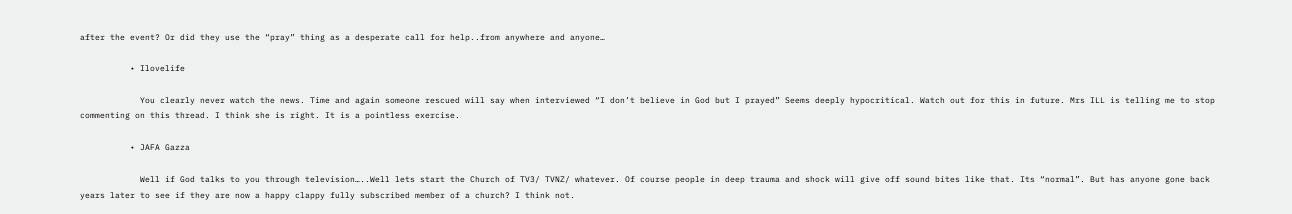after the event? Or did they use the “pray” thing as a desperate call for help..from anywhere and anyone…

          • Ilovelife

            You clearly never watch the news. Time and again someone rescued will say when interviewed “I don’t believe in God but I prayed” Seems deeply hypocritical. Watch out for this in future. Mrs ILL is telling me to stop commenting on this thread. I think she is right. It is a pointless exercise.

          • JAFA Gazza

            Well if God talks to you through television…..Well lets start the Church of TV3/ TVNZ/ whatever. Of course people in deep trauma and shock will give off sound bites like that. Its “normal”. But has anyone gone back years later to see if they are now a happy clappy fully subscribed member of a church? I think not.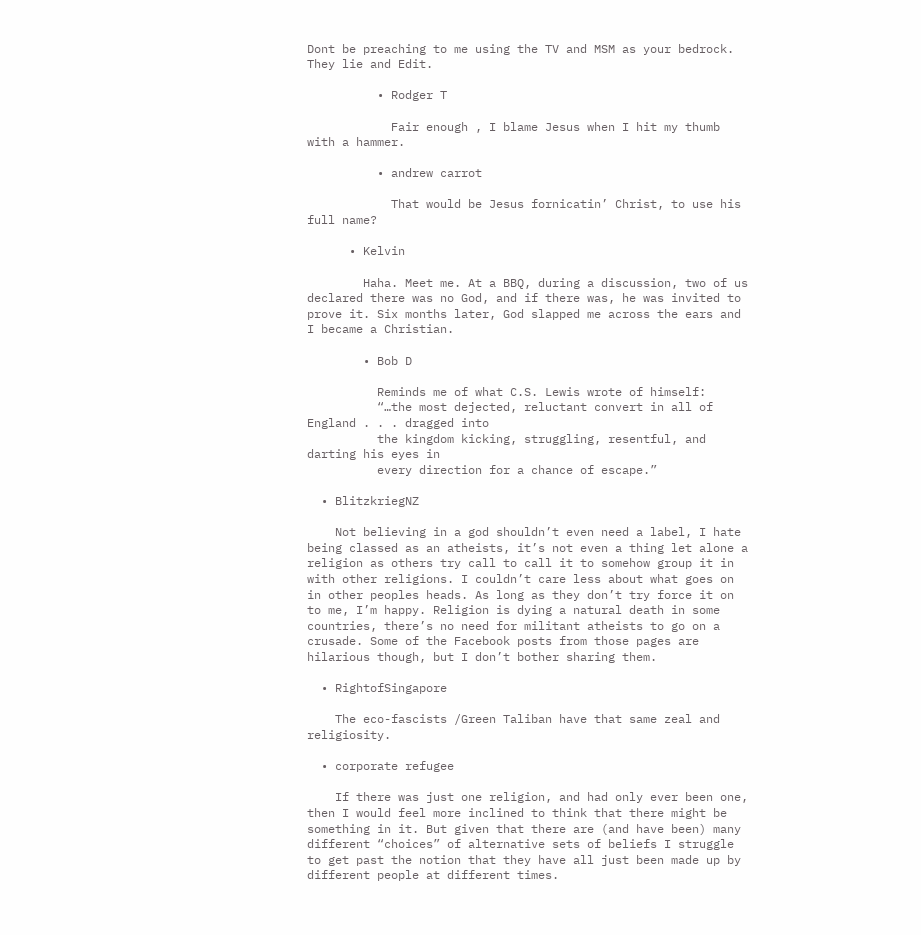Dont be preaching to me using the TV and MSM as your bedrock. They lie and Edit.

          • Rodger T

            Fair enough , I blame Jesus when I hit my thumb with a hammer.

          • andrew carrot

            That would be Jesus fornicatin’ Christ, to use his full name?

      • Kelvin

        Haha. Meet me. At a BBQ, during a discussion, two of us declared there was no God, and if there was, he was invited to prove it. Six months later, God slapped me across the ears and I became a Christian.

        • Bob D

          Reminds me of what C.S. Lewis wrote of himself:
          “…the most dejected, reluctant convert in all of England . . . dragged into
          the kingdom kicking, struggling, resentful, and darting his eyes in
          every direction for a chance of escape.”

  • BlitzkriegNZ

    Not believing in a god shouldn’t even need a label, I hate being classed as an atheists, it’s not even a thing let alone a religion as others try call to call it to somehow group it in with other religions. I couldn’t care less about what goes on in other peoples heads. As long as they don’t try force it on to me, I’m happy. Religion is dying a natural death in some countries, there’s no need for militant atheists to go on a crusade. Some of the Facebook posts from those pages are hilarious though, but I don’t bother sharing them.

  • RightofSingapore

    The eco-fascists /Green Taliban have that same zeal and religiosity.

  • corporate refugee

    If there was just one religion, and had only ever been one, then I would feel more inclined to think that there might be something in it. But given that there are (and have been) many different “choices” of alternative sets of beliefs I struggle to get past the notion that they have all just been made up by different people at different times.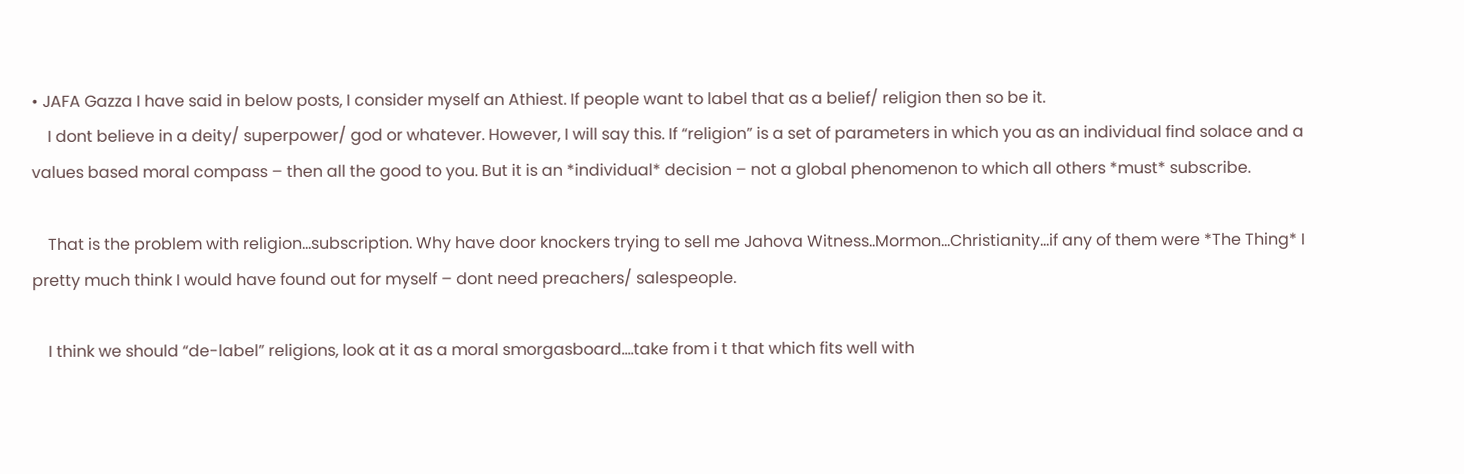• JAFA Gazza I have said in below posts, I consider myself an Athiest. If people want to label that as a belief/ religion then so be it.
    I dont believe in a deity/ superpower/ god or whatever. However, I will say this. If “religion” is a set of parameters in which you as an individual find solace and a values based moral compass – then all the good to you. But it is an *individual* decision – not a global phenomenon to which all others *must* subscribe.

    That is the problem with religion…subscription. Why have door knockers trying to sell me Jahova Witness..Mormon…Christianity…if any of them were *The Thing* I pretty much think I would have found out for myself – dont need preachers/ salespeople.

    I think we should “de-label” religions, look at it as a moral smorgasboard….take from i t that which fits well with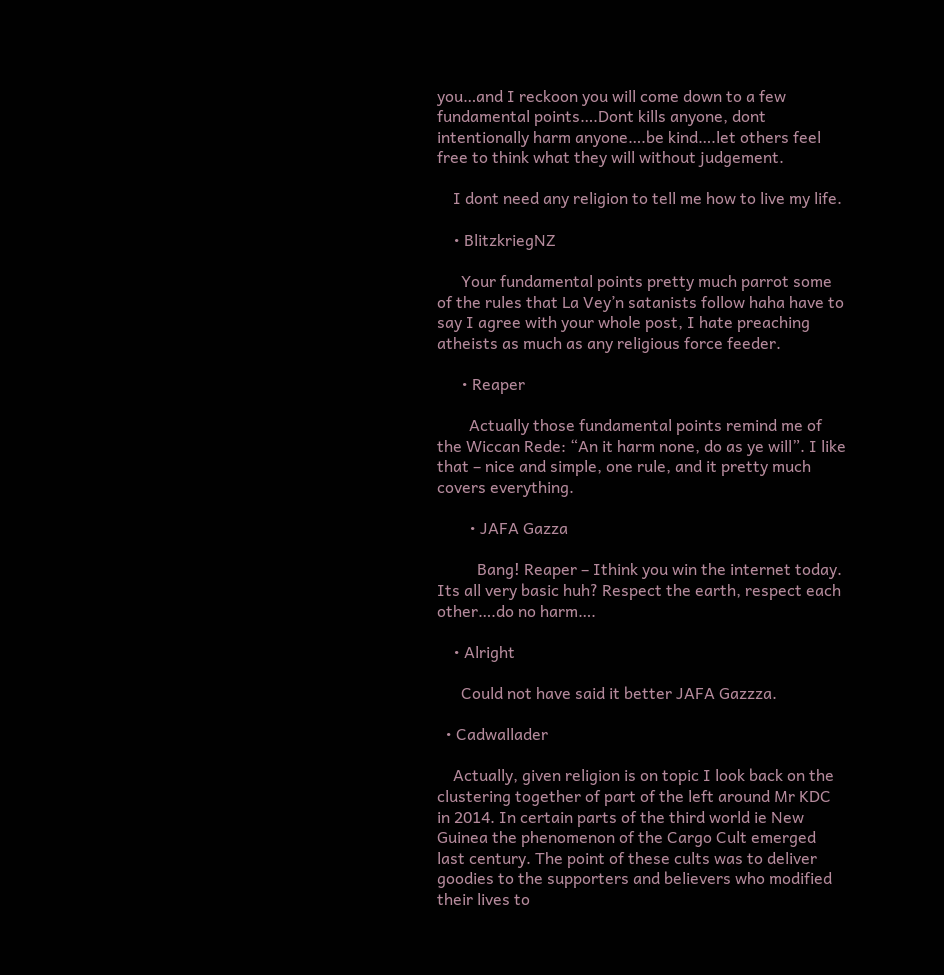you…and I reckoon you will come down to a few fundamental points….Dont kills anyone, dont intentionally harm anyone….be kind….let others feel free to think what they will without judgement.

    I dont need any religion to tell me how to live my life.

    • BlitzkriegNZ

      Your fundamental points pretty much parrot some of the rules that La Vey’n satanists follow haha have to say I agree with your whole post, I hate preaching atheists as much as any religious force feeder.

      • Reaper

        Actually those fundamental points remind me of the Wiccan Rede: “An it harm none, do as ye will”. I like that – nice and simple, one rule, and it pretty much covers everything.

        • JAFA Gazza

          Bang! Reaper – Ithink you win the internet today. Its all very basic huh? Respect the earth, respect each other….do no harm….

    • Alright

      Could not have said it better JAFA Gazzza.

  • Cadwallader

    Actually, given religion is on topic I look back on the clustering together of part of the left around Mr KDC in 2014. In certain parts of the third world ie New Guinea the phenomenon of the Cargo Cult emerged last century. The point of these cults was to deliver goodies to the supporters and believers who modified their lives to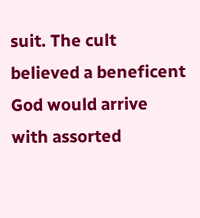suit. The cult believed a beneficent God would arrive with assorted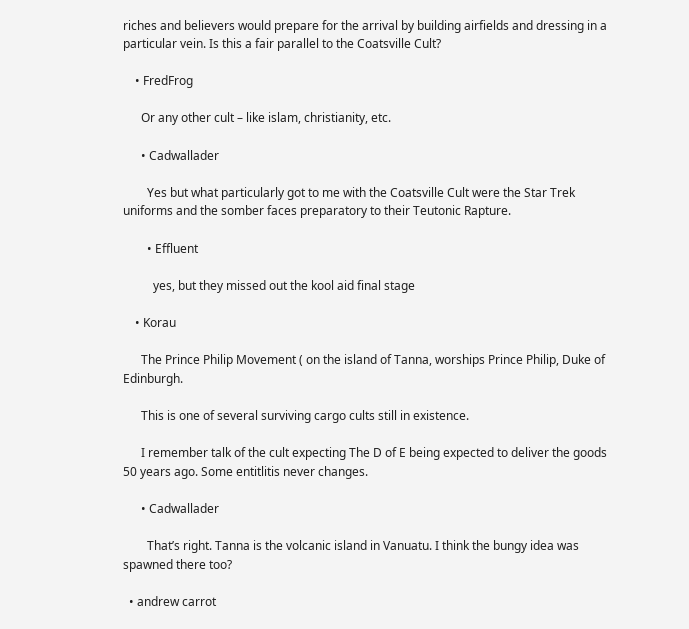riches and believers would prepare for the arrival by building airfields and dressing in a particular vein. Is this a fair parallel to the Coatsville Cult?

    • FredFrog

      Or any other cult – like islam, christianity, etc.

      • Cadwallader

        Yes but what particularly got to me with the Coatsville Cult were the Star Trek uniforms and the somber faces preparatory to their Teutonic Rapture.

        • Effluent

          yes, but they missed out the kool aid final stage

    • Korau

      The Prince Philip Movement ( on the island of Tanna, worships Prince Philip, Duke of Edinburgh.

      This is one of several surviving cargo cults still in existence.

      I remember talk of the cult expecting The D of E being expected to deliver the goods 50 years ago. Some entitlitis never changes.

      • Cadwallader

        That’s right. Tanna is the volcanic island in Vanuatu. I think the bungy idea was spawned there too?

  • andrew carrot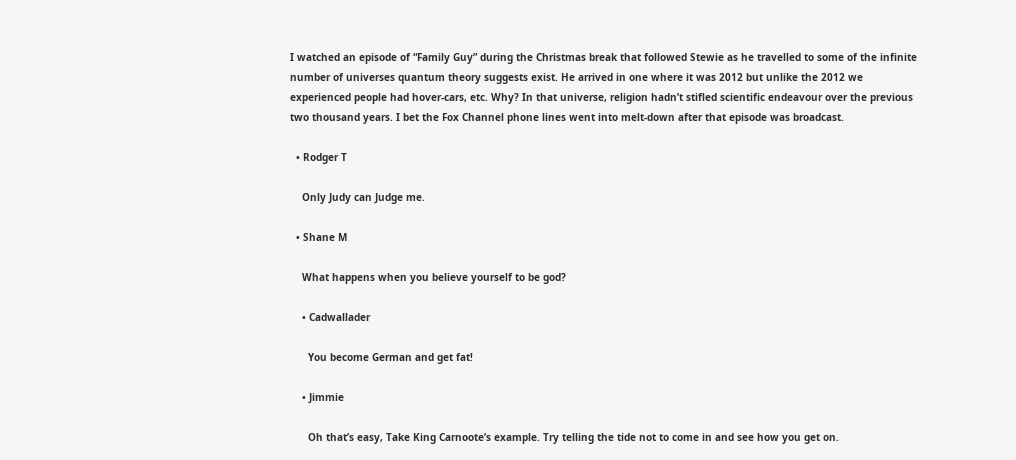I watched an episode of “Family Guy” during the Christmas break that followed Stewie as he travelled to some of the infinite number of universes quantum theory suggests exist. He arrived in one where it was 2012 but unlike the 2012 we experienced people had hover-cars, etc. Why? In that universe, religion hadn’t stifled scientific endeavour over the previous two thousand years. I bet the Fox Channel phone lines went into melt-down after that episode was broadcast.

  • Rodger T

    Only Judy can Judge me.

  • Shane M

    What happens when you believe yourself to be god?

    • Cadwallader

      You become German and get fat!

    • Jimmie

      Oh that’s easy, Take King Carnoote’s example. Try telling the tide not to come in and see how you get on.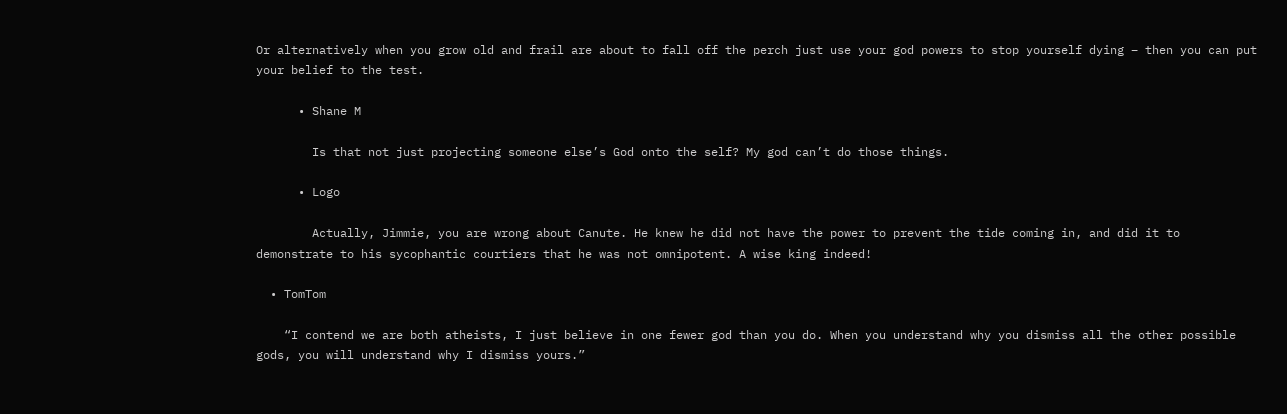Or alternatively when you grow old and frail are about to fall off the perch just use your god powers to stop yourself dying – then you can put your belief to the test.

      • Shane M

        Is that not just projecting someone else’s God onto the self? My god can’t do those things.

      • Logo

        Actually, Jimmie, you are wrong about Canute. He knew he did not have the power to prevent the tide coming in, and did it to demonstrate to his sycophantic courtiers that he was not omnipotent. A wise king indeed!

  • TomTom

    “I contend we are both atheists, I just believe in one fewer god than you do. When you understand why you dismiss all the other possible gods, you will understand why I dismiss yours.”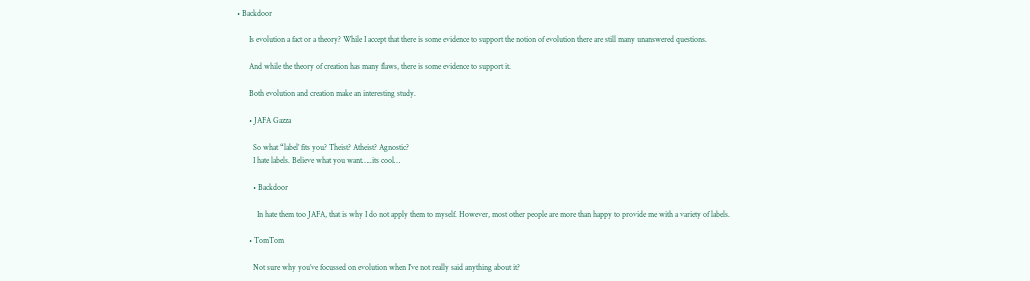• Backdoor

      Is evolution a fact or a theory? While I accept that there is some evidence to support the notion of evolution there are still many unanswered questions.

      And while the theory of creation has many flaws, there is some evidence to support it.

      Both evolution and creation make an interesting study.

      • JAFA Gazza

        So what “label’ fits you? Theist? Atheist? Agnostic?
        I hate labels. Believe what you want…..its cool…

        • Backdoor

          In hate them too JAFA, that is why I do not apply them to myself. However, most other people are more than happy to provide me with a variety of labels.

      • TomTom

        Not sure why you’ve focussed on evolution when I’ve not really said anything about it?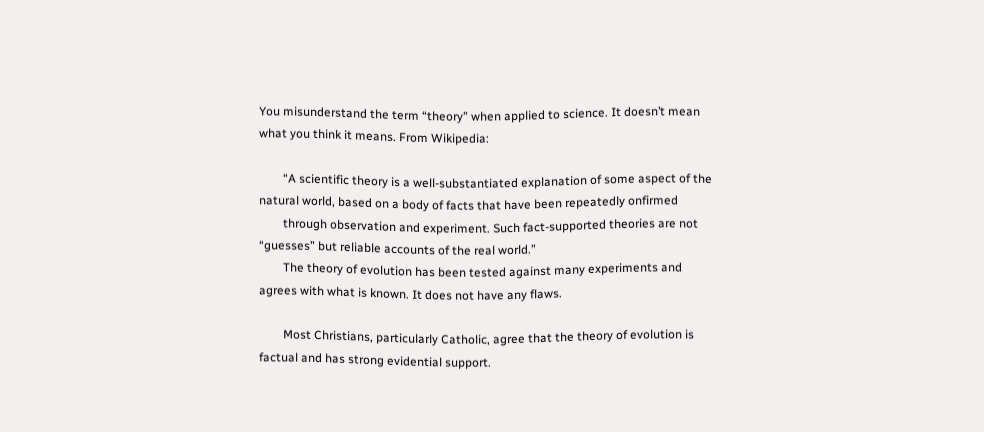You misunderstand the term “theory” when applied to science. It doesn’t mean what you think it means. From Wikipedia:

        “A scientific theory is a well-substantiated explanation of some aspect of the natural world, based on a body of facts that have been repeatedly onfirmed
        through observation and experiment. Such fact-supported theories are not “guesses” but reliable accounts of the real world.”
        The theory of evolution has been tested against many experiments and agrees with what is known. It does not have any flaws.

        Most Christians, particularly Catholic, agree that the theory of evolution is factual and has strong evidential support.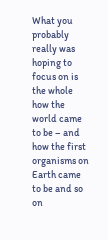What you probably really was hoping to focus on is the whole how the world came to be – and how the first organisms on Earth came to be and so on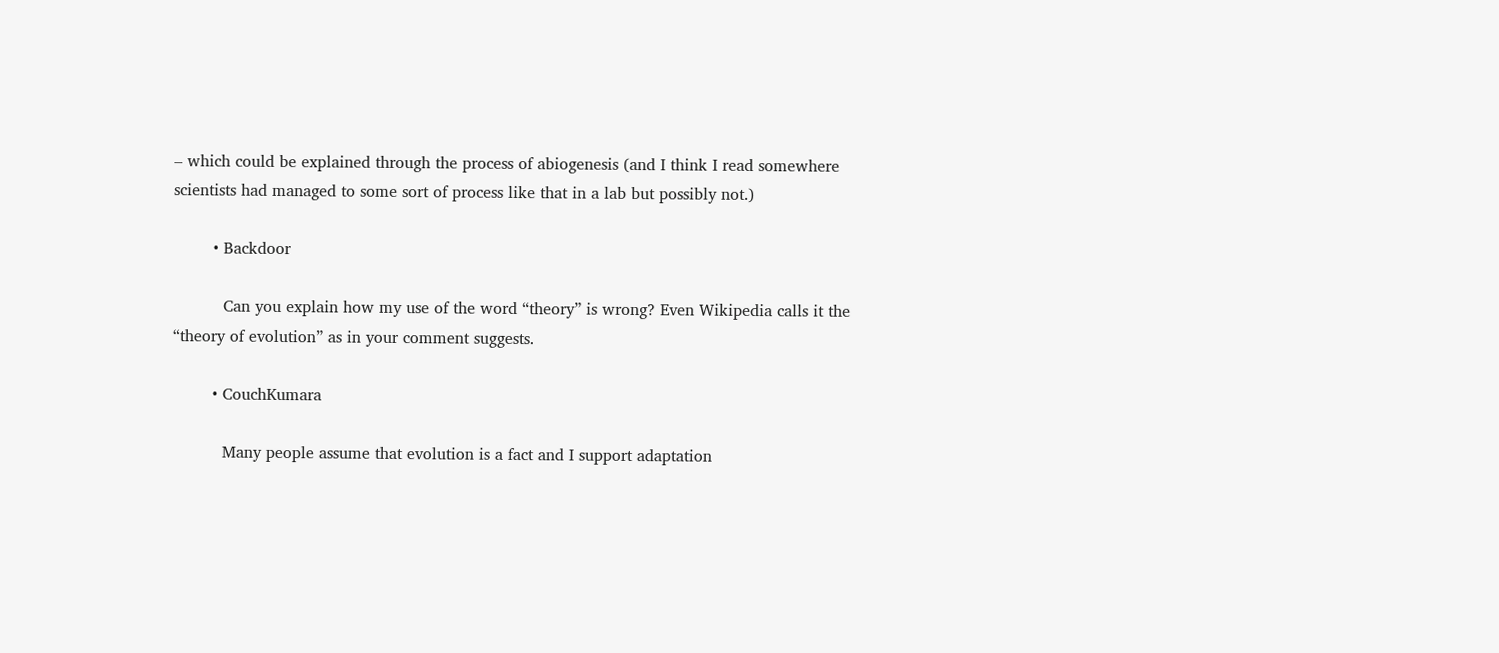– which could be explained through the process of abiogenesis (and I think I read somewhere scientists had managed to some sort of process like that in a lab but possibly not.)

        • Backdoor

          Can you explain how my use of the word “theory” is wrong? Even Wikipedia calls it the “theory of evolution” as in your comment suggests.

        • CouchKumara

          Many people assume that evolution is a fact and I support adaptation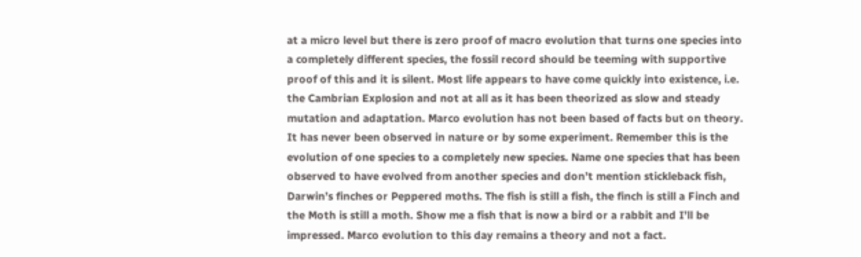at a micro level but there is zero proof of macro evolution that turns one species into a completely different species, the fossil record should be teeming with supportive proof of this and it is silent. Most life appears to have come quickly into existence, i.e. the Cambrian Explosion and not at all as it has been theorized as slow and steady mutation and adaptation. Marco evolution has not been based of facts but on theory. It has never been observed in nature or by some experiment. Remember this is the evolution of one species to a completely new species. Name one species that has been observed to have evolved from another species and don’t mention stickleback fish, Darwin’s finches or Peppered moths. The fish is still a fish, the finch is still a Finch and the Moth is still a moth. Show me a fish that is now a bird or a rabbit and I’ll be impressed. Marco evolution to this day remains a theory and not a fact.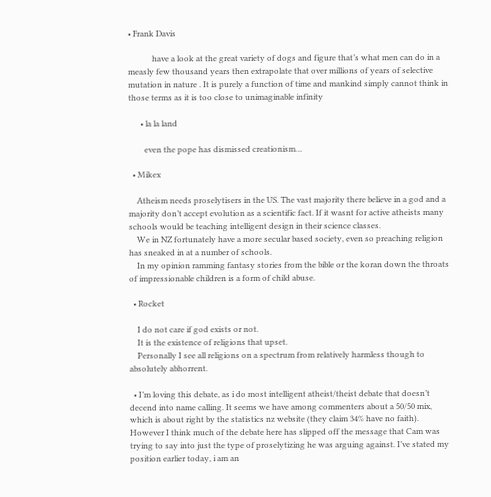• Frank Davis

            have a look at the great variety of dogs and figure that’s what men can do in a measly few thousand years then extrapolate that over millions of years of selective mutation in nature . It is purely a function of time and mankind simply cannot think in those terms as it is too close to unimaginable infinity

      • la la land

        even the pope has dismissed creationism…

  • Mikex

    Atheism needs proselytisers in the US. The vast majority there believe in a god and a majority don’t accept evolution as a scientific fact. If it wasnt for active atheists many schools would be teaching intelligent design in their science classes.
    We in NZ fortunately have a more secular based society, even so preaching religion has sneaked in at a number of schools.
    In my opinion ramming fantasy stories from the bible or the koran down the throats of impressionable children is a form of child abuse.

  • Rocket

    I do not care if god exists or not.
    It is the existence of religions that upset.
    Personally I see all religions on a spectrum from relatively harmless though to absolutely abhorrent.

  • I’m loving this debate, as i do most intelligent atheist/theist debate that doesn’t decend into name calling. It seems we have among commenters about a 50/50 mix, which is about right by the statistics nz website (they claim 34% have no faith). However I think much of the debate here has slipped off the message that Cam was trying to say into just the type of proselytizing he was arguing against. I’ve stated my position earlier today, i am an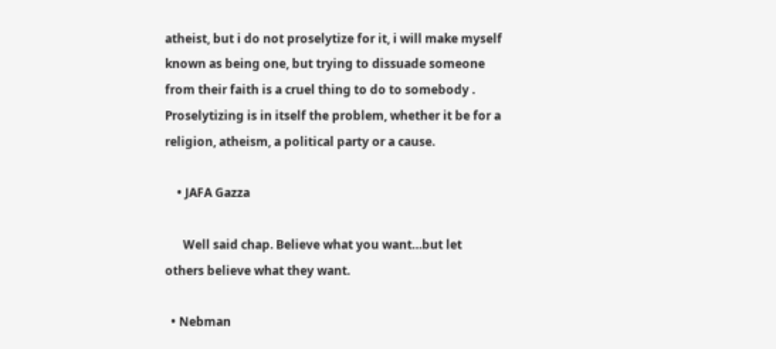atheist, but i do not proselytize for it, i will make myself known as being one, but trying to dissuade someone from their faith is a cruel thing to do to somebody . Proselytizing is in itself the problem, whether it be for a religion, atheism, a political party or a cause.

    • JAFA Gazza

      Well said chap. Believe what you want…but let others believe what they want.

  • Nebman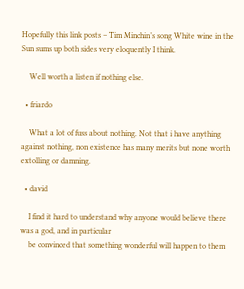Hopefully this link posts – Tim Minchin’s song White wine in the Sun sums up both sides very eloquently I think.

    Well worth a listen if nothing else.

  • friardo

    What a lot of fuss about nothing. Not that i have anything against nothing, non existence has many merits but none worth extolling or damning.

  • david

    I find it hard to understand why anyone would believe there was a god, and in particular
    be convinced that something wonderful will happen to them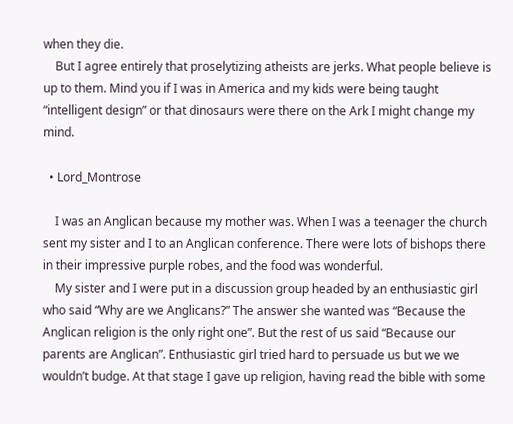when they die.
    But I agree entirely that proselytizing atheists are jerks. What people believe is up to them. Mind you if I was in America and my kids were being taught “intelligent design” or that dinosaurs were there on the Ark I might change my mind.

  • Lord_Montrose

    I was an Anglican because my mother was. When I was a teenager the church sent my sister and I to an Anglican conference. There were lots of bishops there in their impressive purple robes, and the food was wonderful.
    My sister and I were put in a discussion group headed by an enthusiastic girl who said “Why are we Anglicans?” The answer she wanted was “Because the Anglican religion is the only right one”. But the rest of us said “Because our parents are Anglican”. Enthusiastic girl tried hard to persuade us but we we wouldn’t budge. At that stage I gave up religion, having read the bible with some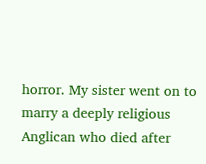horror. My sister went on to marry a deeply religious Anglican who died after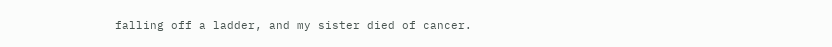falling off a ladder, and my sister died of cancer.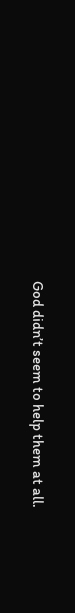God didn’t seem to help them at all.